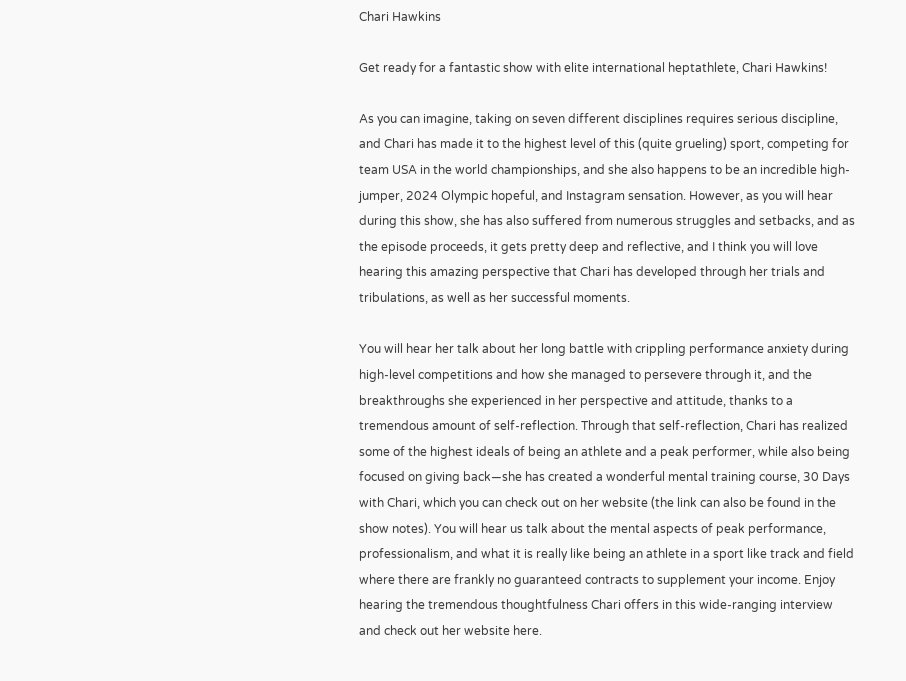Chari Hawkins

Get ready for a fantastic show with elite international heptathlete, Chari Hawkins!

As you can imagine, taking on seven different disciplines requires serious discipline, and Chari has made it to the highest level of this (quite grueling) sport, competing for team USA in the world championships, and she also happens to be an incredible high-jumper, 2024 Olympic hopeful, and Instagram sensation. However, as you will hear during this show, she has also suffered from numerous struggles and setbacks, and as the episode proceeds, it gets pretty deep and reflective, and I think you will love hearing this amazing perspective that Chari has developed through her trials and tribulations, as well as her successful moments.

You will hear her talk about her long battle with crippling performance anxiety during high-level competitions and how she managed to persevere through it, and the breakthroughs she experienced in her perspective and attitude, thanks to a tremendous amount of self-reflection. Through that self-reflection, Chari has realized some of the highest ideals of being an athlete and a peak performer, while also being focused on giving back—she has created a wonderful mental training course, 30 Days with Chari, which you can check out on her website (the link can also be found in the show notes). You will hear us talk about the mental aspects of peak performance, professionalism, and what it is really like being an athlete in a sport like track and field where there are frankly no guaranteed contracts to supplement your income. Enjoy hearing the tremendous thoughtfulness Chari offers in this wide-ranging interview and check out her website here.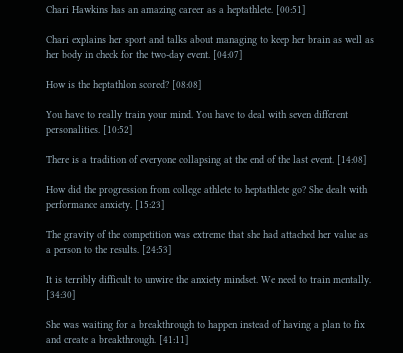Chari Hawkins has an amazing career as a heptathlete. [00:51]

Chari explains her sport and talks about managing to keep her brain as well as her body in check for the two-day event. [04:07]

How is the heptathlon scored? [08:08]

You have to really train your mind. You have to deal with seven different personalities. [10:52]

There is a tradition of everyone collapsing at the end of the last event. [14:08]

How did the progression from college athlete to heptathlete go? She dealt with performance anxiety. [15:23]

The gravity of the competition was extreme that she had attached her value as a person to the results. [24:53]

It is terribly difficult to unwire the anxiety mindset. We need to train mentally. [34:30]

She was waiting for a breakthrough to happen instead of having a plan to fix and create a breakthrough. [41:11]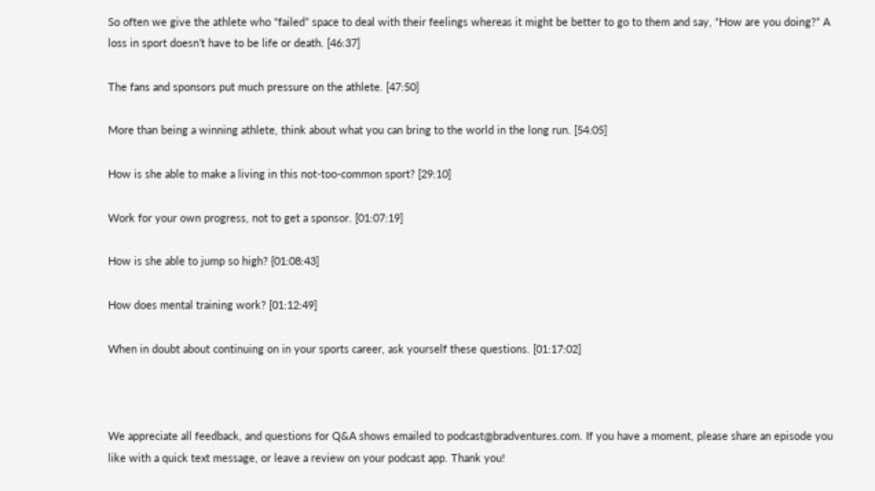So often we give the athlete who “failed” space to deal with their feelings whereas it might be better to go to them and say, “How are you doing?” A loss in sport doesn’t have to be life or death. [46:37]

The fans and sponsors put much pressure on the athlete. [47:50]

More than being a winning athlete, think about what you can bring to the world in the long run. [54:05]

How is she able to make a living in this not-too-common sport? [29:10]

Work for your own progress, not to get a sponsor. [01:07:19]

How is she able to jump so high? {01:08:43]

How does mental training work? [01:12:49]

When in doubt about continuing on in your sports career, ask yourself these questions. [01:17:02]



We appreciate all feedback, and questions for Q&A shows emailed to podcast@bradventures.com. If you have a moment, please share an episode you like with a quick text message, or leave a review on your podcast app. Thank you!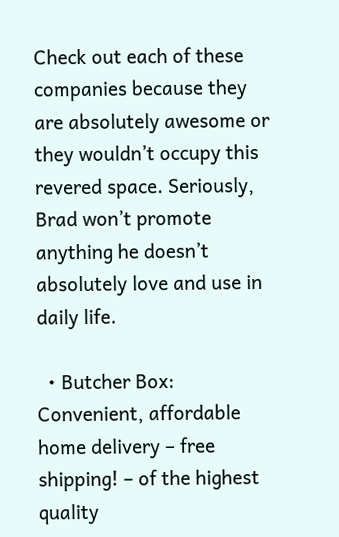Check out each of these companies because they are absolutely awesome or they wouldn’t occupy this revered space. Seriously, Brad won’t promote anything he doesn’t absolutely love and use in daily life.

  • Butcher Box: Convenient, affordable home delivery – free shipping! – of the highest quality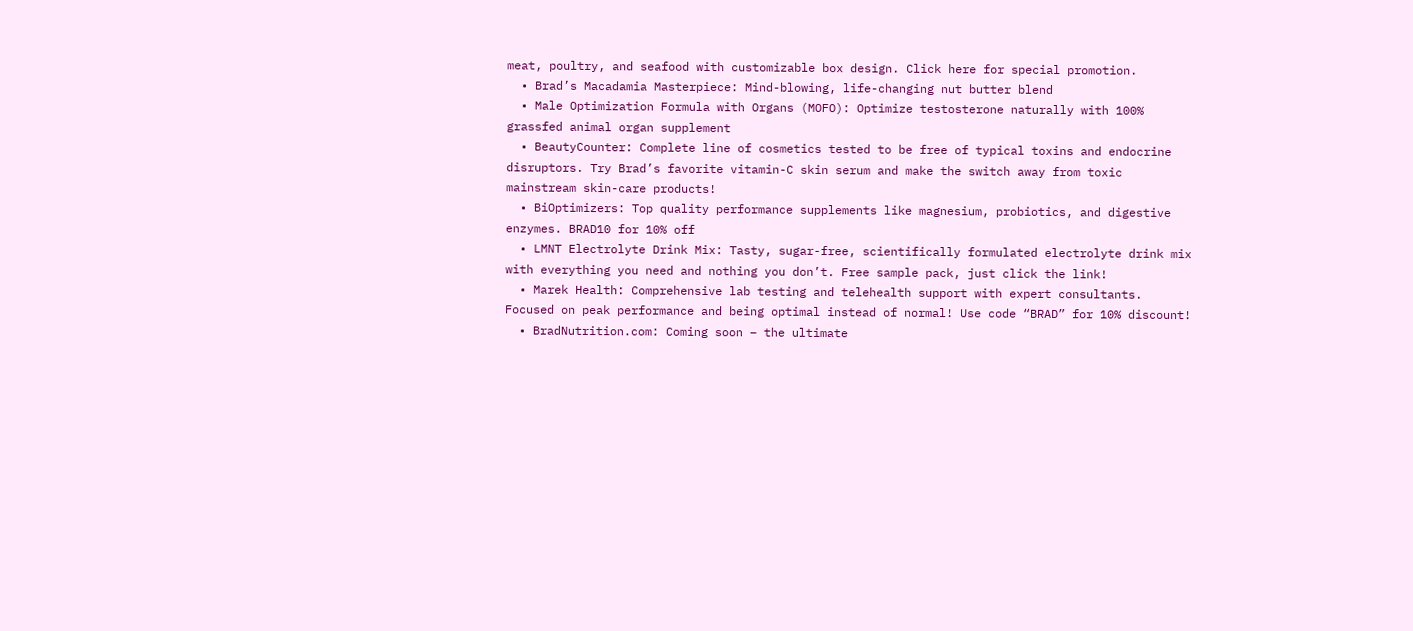meat, poultry, and seafood with customizable box design. Click here for special promotion.
  • Brad’s Macadamia Masterpiece: Mind-blowing, life-changing nut butter blend
  • Male Optimization Formula with Organs (MOFO): Optimize testosterone naturally with 100% grassfed animal organ supplement
  • BeautyCounter: Complete line of cosmetics tested to be free of typical toxins and endocrine disruptors. Try Brad’s favorite vitamin-C skin serum and make the switch away from toxic mainstream skin-care products!
  • BiOptimizers: Top quality performance supplements like magnesium, probiotics, and digestive enzymes. BRAD10 for 10% off
  • LMNT Electrolyte Drink Mix: Tasty, sugar-free, scientifically formulated electrolyte drink mix with everything you need and nothing you don’t. Free sample pack, just click the link!
  • Marek Health: Comprehensive lab testing and telehealth support with expert consultants. Focused on peak performance and being optimal instead of normal! Use code “BRAD” for 10% discount!
  • BradNutrition.com: Coming soon – the ultimate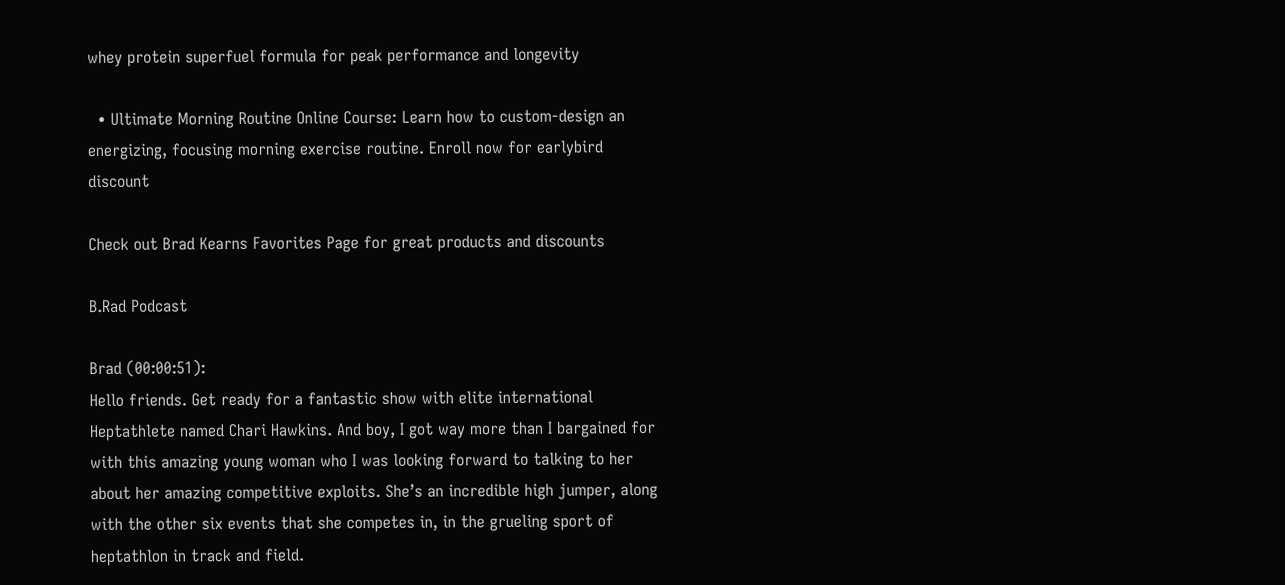whey protein superfuel formula for peak performance and longevity

  • Ultimate Morning Routine Online Course: Learn how to custom-design an energizing, focusing morning exercise routine. Enroll now for earlybird discount

Check out Brad Kearns Favorites Page for great products and discounts

B.Rad Podcast

Brad (00:00:51):
Hello friends. Get ready for a fantastic show with elite international Heptathlete named Chari Hawkins. And boy, I got way more than I bargained for with this amazing young woman who I was looking forward to talking to her about her amazing competitive exploits. She’s an incredible high jumper, along with the other six events that she competes in, in the grueling sport of heptathlon in track and field.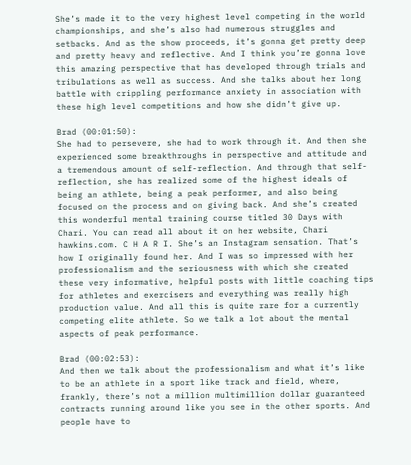She’s made it to the very highest level competing in the world championships, and she’s also had numerous struggles and setbacks. And as the show proceeds, it’s gonna get pretty deep and pretty heavy and reflective. And I think you’re gonna love this amazing perspective that has developed through trials and tribulations as well as success. And she talks about her long battle with crippling performance anxiety in association with these high level competitions and how she didn’t give up.

Brad (00:01:50):
She had to persevere, she had to work through it. And then she experienced some breakthroughs in perspective and attitude and a tremendous amount of self-reflection. And through that self-reflection, she has realized some of the highest ideals of being an athlete, being a peak performer, and also being focused on the process and on giving back. And she’s created this wonderful mental training course titled 30 Days with Chari. You can read all about it on her website, Chari hawkins.com. C H A R I. She’s an Instagram sensation. That’s how I originally found her. And I was so impressed with her professionalism and the seriousness with which she created these very informative, helpful posts with little coaching tips for athletes and exercisers and everything was really high production value. And all this is quite rare for a currently competing elite athlete. So we talk a lot about the mental aspects of peak performance.

Brad (00:02:53):
And then we talk about the professionalism and what it’s like to be an athlete in a sport like track and field, where, frankly, there’s not a million multimillion dollar guaranteed contracts running around like you see in the other sports. And people have to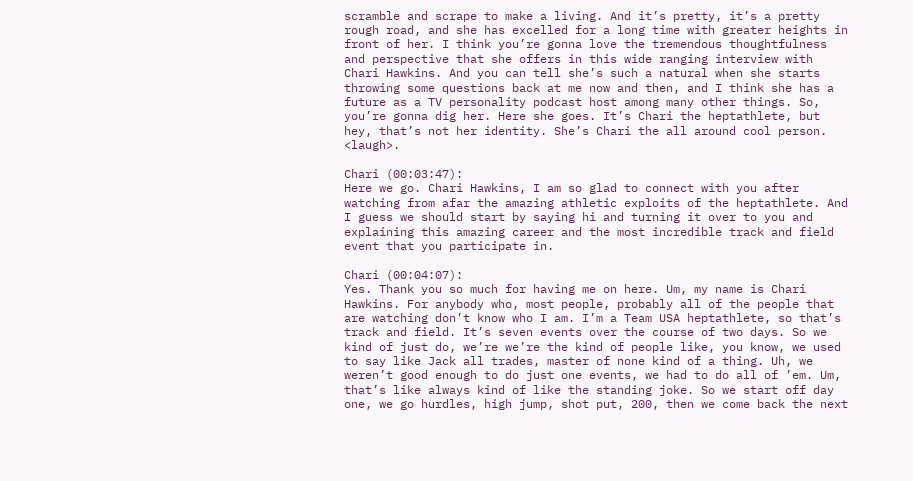scramble and scrape to make a living. And it’s pretty, it’s a pretty rough road, and she has excelled for a long time with greater heights in front of her. I think you’re gonna love the tremendous thoughtfulness and perspective that she offers in this wide ranging interview with Chari Hawkins. And you can tell she’s such a natural when she starts throwing some questions back at me now and then, and I think she has a future as a TV personality podcast host among many other things. So, you’re gonna dig her. Here she goes. It’s Chari the heptathlete, but hey, that’s not her identity. She’s Chari the all around cool person. <laugh>.

Chari (00:03:47):
Here we go. Chari Hawkins, I am so glad to connect with you after watching from afar the amazing athletic exploits of the heptathlete. And I guess we should start by saying hi and turning it over to you and explaining this amazing career and the most incredible track and field event that you participate in.

Chari (00:04:07):
Yes. Thank you so much for having me on here. Um, my name is Chari Hawkins. For anybody who, most people, probably all of the people that are watching don’t know who I am. I’m a Team USA heptathlete, so that’s track and field. It’s seven events over the course of two days. So we kind of just do, we’re we’re the kind of people like, you know, we used to say like Jack all trades, master of none kind of a thing. Uh, we weren’t good enough to do just one events, we had to do all of ’em. Um, that’s like always kind of like the standing joke. So we start off day one, we go hurdles, high jump, shot put, 200, then we come back the next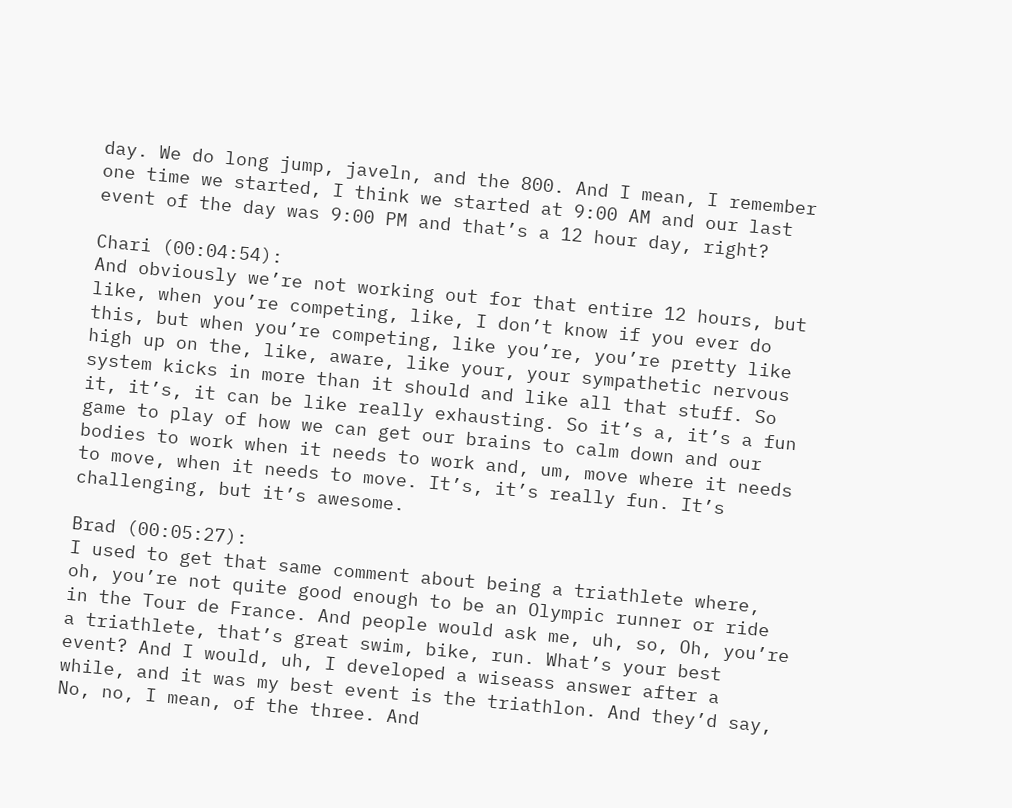day. We do long jump, javeln, and the 800. And I mean, I remember one time we started, I think we started at 9:00 AM and our last event of the day was 9:00 PM and that’s a 12 hour day, right?

Chari (00:04:54):
And obviously we’re not working out for that entire 12 hours, but like, when you’re competing, like, I don’t know if you ever do this, but when you’re competing, like you’re, you’re pretty like high up on the, like, aware, like your, your sympathetic nervous system kicks in more than it should and like all that stuff. So it, it’s, it can be like really exhausting. So it’s a, it’s a fun game to play of how we can get our brains to calm down and our bodies to work when it needs to work and, um, move where it needs to move, when it needs to move. It’s, it’s really fun. It’s challenging, but it’s awesome.

Brad (00:05:27):
I used to get that same comment about being a triathlete where, oh, you’re not quite good enough to be an Olympic runner or ride in the Tour de France. And people would ask me, uh, so, Oh, you’re a triathlete, that’s great swim, bike, run. What’s your best event? And I would, uh, I developed a wiseass answer after a while, and it was my best event is the triathlon. And they’d say, No, no, I mean, of the three. And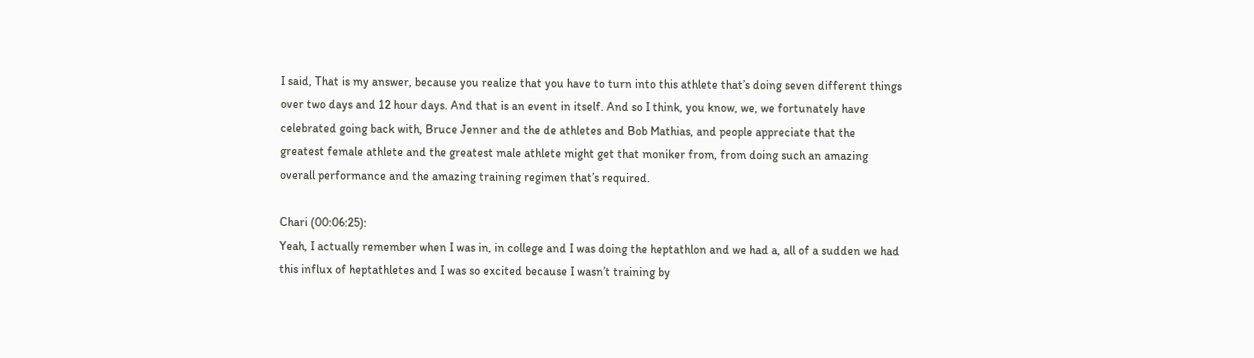I said, That is my answer, because you realize that you have to turn into this athlete that’s doing seven different things over two days and 12 hour days. And that is an event in itself. And so I think, you know, we, we fortunately have celebrated going back with, Bruce Jenner and the de athletes and Bob Mathias, and people appreciate that the greatest female athlete and the greatest male athlete might get that moniker from, from doing such an amazing overall performance and the amazing training regimen that’s required.

Chari (00:06:25):
Yeah, I actually remember when I was in, in college and I was doing the heptathlon and we had a, all of a sudden we had this influx of heptathletes and I was so excited because I wasn’t training by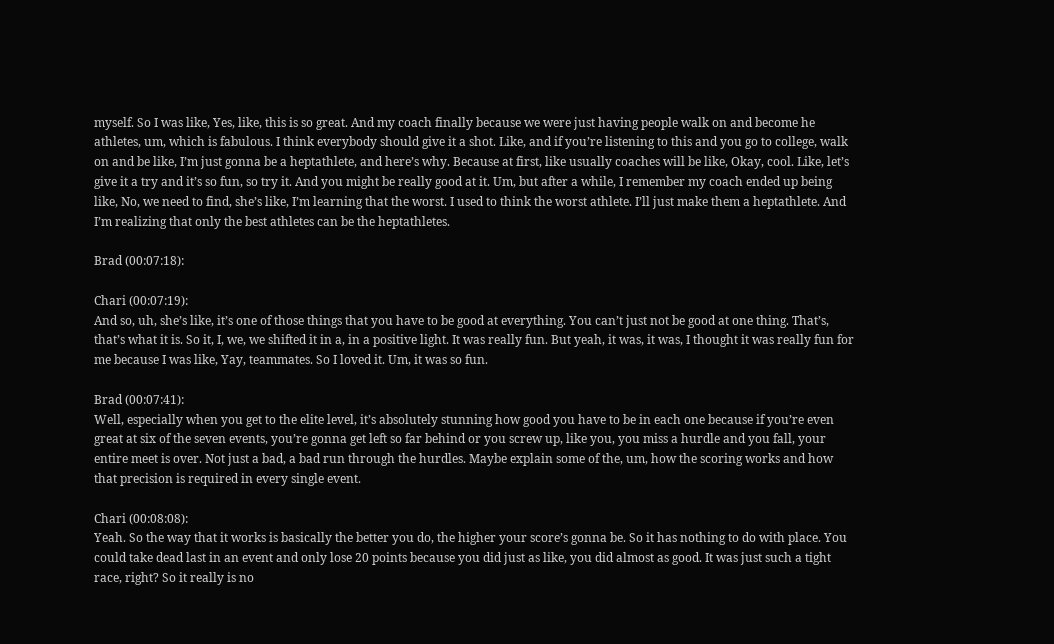myself. So I was like, Yes, like, this is so great. And my coach finally because we were just having people walk on and become he athletes, um, which is fabulous. I think everybody should give it a shot. Like, and if you’re listening to this and you go to college, walk on and be like, I’m just gonna be a heptathlete, and here’s why. Because at first, like usually coaches will be like, Okay, cool. Like, let’s give it a try and it’s so fun, so try it. And you might be really good at it. Um, but after a while, I remember my coach ended up being like, No, we need to find, she’s like, I’m learning that the worst. I used to think the worst athlete. I’ll just make them a heptathlete. And I’m realizing that only the best athletes can be the heptathletes.

Brad (00:07:18):

Chari (00:07:19):
And so, uh, she’s like, it’s one of those things that you have to be good at everything. You can’t just not be good at one thing. That’s, that’s what it is. So it, I, we, we shifted it in a, in a positive light. It was really fun. But yeah, it was, it was, I thought it was really fun for me because I was like, Yay, teammates. So I loved it. Um, it was so fun.

Brad (00:07:41):
Well, especially when you get to the elite level, it’s absolutely stunning how good you have to be in each one because if you’re even great at six of the seven events, you’re gonna get left so far behind or you screw up, like you, you miss a hurdle and you fall, your entire meet is over. Not just a bad, a bad run through the hurdles. Maybe explain some of the, um, how the scoring works and how that precision is required in every single event.

Chari (00:08:08):
Yeah. So the way that it works is basically the better you do, the higher your score’s gonna be. So it has nothing to do with place. You could take dead last in an event and only lose 20 points because you did just as like, you did almost as good. It was just such a tight race, right? So it really is no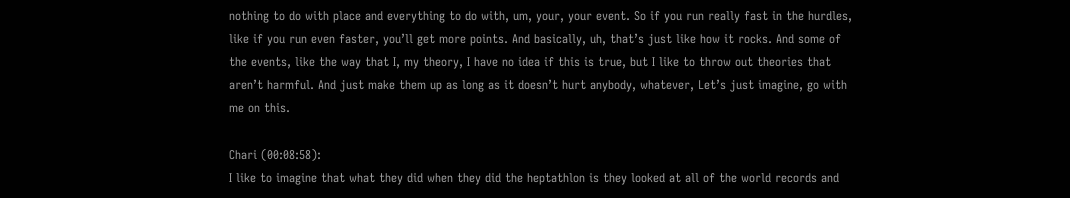nothing to do with place and everything to do with, um, your, your event. So if you run really fast in the hurdles, like if you run even faster, you’ll get more points. And basically, uh, that’s just like how it rocks. And some of the events, like the way that I, my theory, I have no idea if this is true, but I like to throw out theories that aren’t harmful. And just make them up as long as it doesn’t hurt anybody, whatever, Let’s just imagine, go with me on this.

Chari (00:08:58):
I like to imagine that what they did when they did the heptathlon is they looked at all of the world records and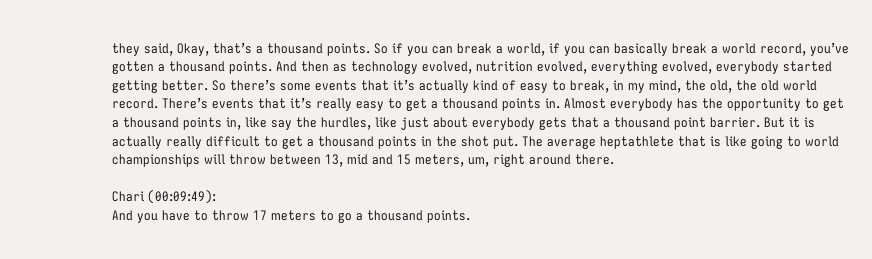they said, Okay, that’s a thousand points. So if you can break a world, if you can basically break a world record, you’ve gotten a thousand points. And then as technology evolved, nutrition evolved, everything evolved, everybody started getting better. So there’s some events that it’s actually kind of easy to break, in my mind, the old, the old world record. There’s events that it’s really easy to get a thousand points in. Almost everybody has the opportunity to get a thousand points in, like say the hurdles, like just about everybody gets that a thousand point barrier. But it is actually really difficult to get a thousand points in the shot put. The average heptathlete that is like going to world championships will throw between 13, mid and 15 meters, um, right around there.

Chari (00:09:49):
And you have to throw 17 meters to go a thousand points.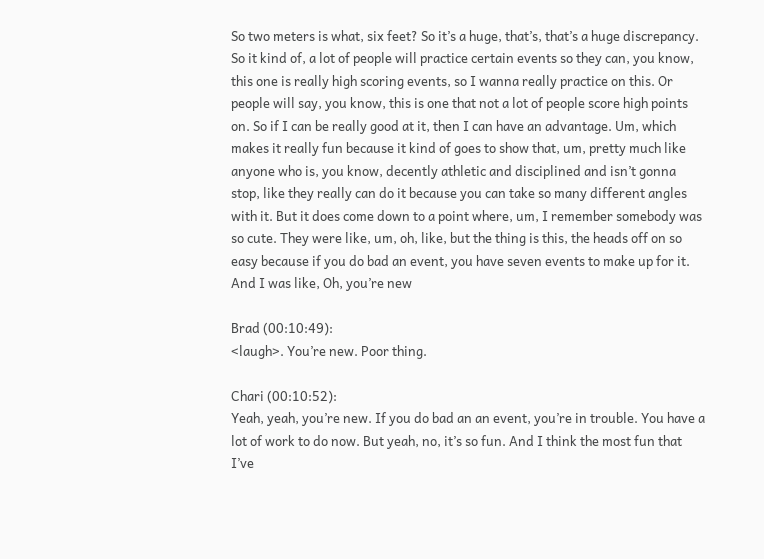So two meters is what, six feet? So it’s a huge, that’s, that’s a huge discrepancy. So it kind of, a lot of people will practice certain events so they can, you know, this one is really high scoring events, so I wanna really practice on this. Or people will say, you know, this is one that not a lot of people score high points on. So if I can be really good at it, then I can have an advantage. Um, which makes it really fun because it kind of goes to show that, um, pretty much like anyone who is, you know, decently athletic and disciplined and isn’t gonna stop, like they really can do it because you can take so many different angles with it. But it does come down to a point where, um, I remember somebody was so cute. They were like, um, oh, like, but the thing is this, the heads off on so easy because if you do bad an event, you have seven events to make up for it. And I was like, Oh, you’re new

Brad (00:10:49):
<laugh>. You’re new. Poor thing.

Chari (00:10:52):
Yeah, yeah, you’re new. If you do bad an an event, you’re in trouble. You have a lot of work to do now. But yeah, no, it’s so fun. And I think the most fun that I’ve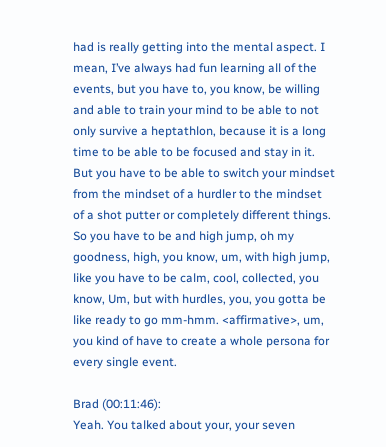had is really getting into the mental aspect. I mean, I’ve always had fun learning all of the events, but you have to, you know, be willing and able to train your mind to be able to not only survive a heptathlon, because it is a long time to be able to be focused and stay in it. But you have to be able to switch your mindset from the mindset of a hurdler to the mindset of a shot putter or completely different things. So you have to be and high jump, oh my goodness, high, you know, um, with high jump, like you have to be calm, cool, collected, you know, Um, but with hurdles, you, you gotta be like ready to go mm-hmm. <affirmative>, um, you kind of have to create a whole persona for every single event.

Brad (00:11:46):
Yeah. You talked about your, your seven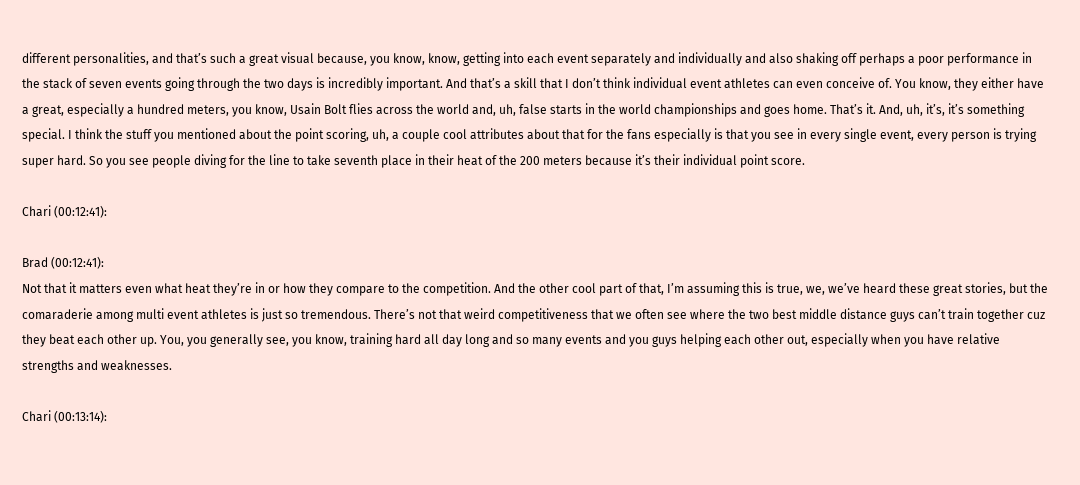different personalities, and that’s such a great visual because, you know, know, getting into each event separately and individually and also shaking off perhaps a poor performance in the stack of seven events going through the two days is incredibly important. And that’s a skill that I don’t think individual event athletes can even conceive of. You know, they either have a great, especially a hundred meters, you know, Usain Bolt flies across the world and, uh, false starts in the world championships and goes home. That’s it. And, uh, it’s, it’s something special. I think the stuff you mentioned about the point scoring, uh, a couple cool attributes about that for the fans especially is that you see in every single event, every person is trying super hard. So you see people diving for the line to take seventh place in their heat of the 200 meters because it’s their individual point score.

Chari (00:12:41):

Brad (00:12:41):
Not that it matters even what heat they’re in or how they compare to the competition. And the other cool part of that, I’m assuming this is true, we, we’ve heard these great stories, but the comaraderie among multi event athletes is just so tremendous. There’s not that weird competitiveness that we often see where the two best middle distance guys can’t train together cuz they beat each other up. You, you generally see, you know, training hard all day long and so many events and you guys helping each other out, especially when you have relative strengths and weaknesses.

Chari (00:13:14):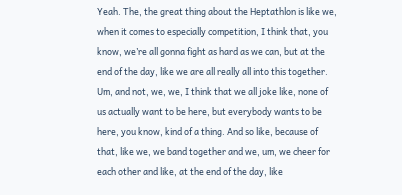Yeah. The, the great thing about the Heptathlon is like we, when it comes to especially competition, I think that, you know, we’re all gonna fight as hard as we can, but at the end of the day, like we are all really all into this together. Um, and not, we, we, I think that we all joke like, none of us actually want to be here, but everybody wants to be here, you know, kind of a thing. And so like, because of that, like we, we band together and we, um, we cheer for each other and like, at the end of the day, like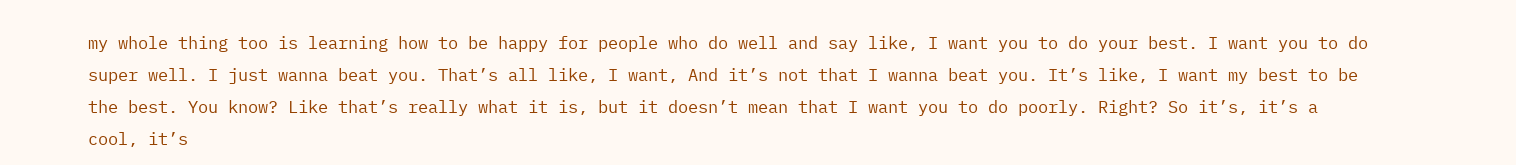my whole thing too is learning how to be happy for people who do well and say like, I want you to do your best. I want you to do super well. I just wanna beat you. That’s all like, I want, And it’s not that I wanna beat you. It’s like, I want my best to be the best. You know? Like that’s really what it is, but it doesn’t mean that I want you to do poorly. Right? So it’s, it’s a cool, it’s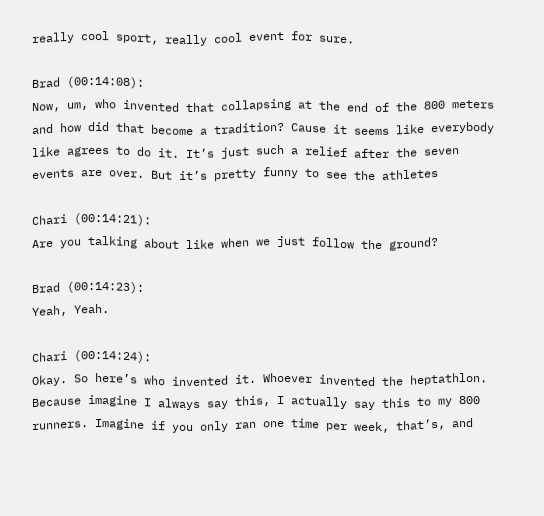really cool sport, really cool event for sure.

Brad (00:14:08):
Now, um, who invented that collapsing at the end of the 800 meters and how did that become a tradition? Cause it seems like everybody like agrees to do it. It’s just such a relief after the seven events are over. But it’s pretty funny to see the athletes

Chari (00:14:21):
Are you talking about like when we just follow the ground?

Brad (00:14:23):
Yeah, Yeah.

Chari (00:14:24):
Okay. So here’s who invented it. Whoever invented the heptathlon. Because imagine I always say this, I actually say this to my 800 runners. Imagine if you only ran one time per week, that’s, and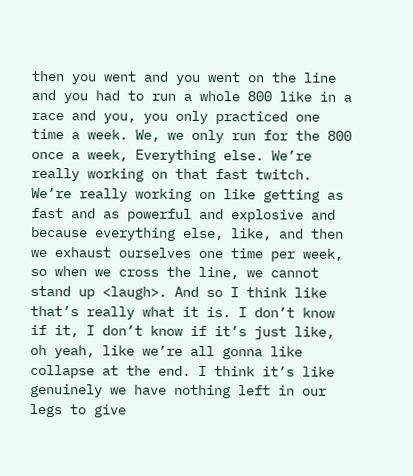then you went and you went on the line and you had to run a whole 800 like in a race and you, you only practiced one time a week. We, we only run for the 800 once a week, Everything else. We’re really working on that fast twitch. We’re really working on like getting as fast and as powerful and explosive and because everything else, like, and then we exhaust ourselves one time per week, so when we cross the line, we cannot stand up <laugh>. And so I think like that’s really what it is. I don’t know if it, I don’t know if it’s just like, oh yeah, like we’re all gonna like collapse at the end. I think it’s like genuinely we have nothing left in our legs to give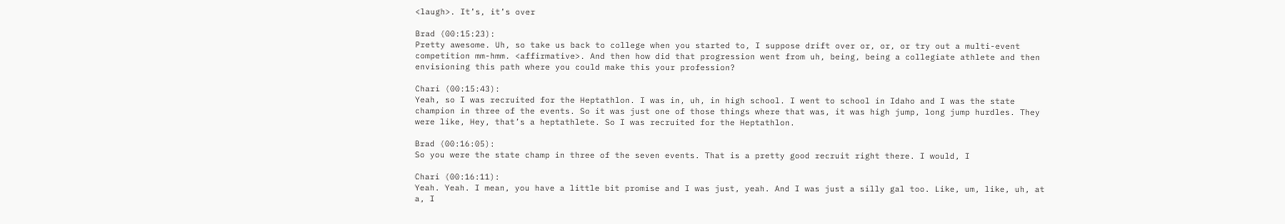<laugh>. It’s, it’s over

Brad (00:15:23):
Pretty awesome. Uh, so take us back to college when you started to, I suppose drift over or, or, or try out a multi-event competition mm-hmm. <affirmative>. And then how did that progression went from uh, being, being a collegiate athlete and then envisioning this path where you could make this your profession?

Chari (00:15:43):
Yeah, so I was recruited for the Heptathlon. I was in, uh, in high school. I went to school in Idaho and I was the state champion in three of the events. So it was just one of those things where that was, it was high jump, long jump hurdles. They were like, Hey, that’s a heptathlete. So I was recruited for the Heptathlon.

Brad (00:16:05):
So you were the state champ in three of the seven events. That is a pretty good recruit right there. I would, I

Chari (00:16:11):
Yeah. Yeah. I mean, you have a little bit promise and I was just, yeah. And I was just a silly gal too. Like, um, like, uh, at a, I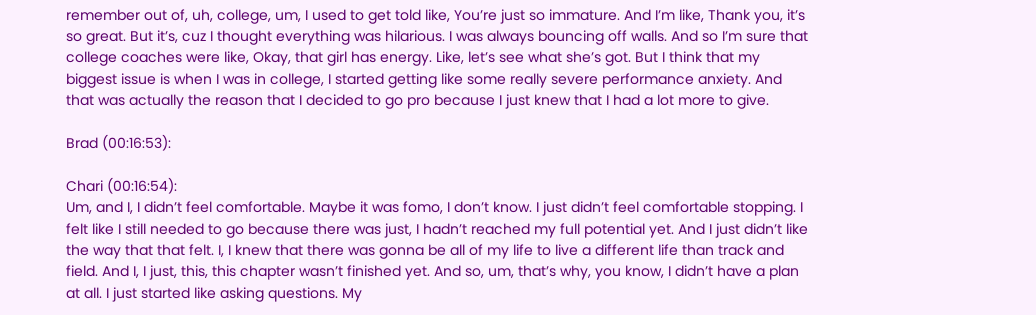remember out of, uh, college, um, I used to get told like, You’re just so immature. And I’m like, Thank you, it’s so great. But it’s, cuz I thought everything was hilarious. I was always bouncing off walls. And so I’m sure that college coaches were like, Okay, that girl has energy. Like, let’s see what she’s got. But I think that my biggest issue is when I was in college, I started getting like some really severe performance anxiety. And that was actually the reason that I decided to go pro because I just knew that I had a lot more to give.

Brad (00:16:53):

Chari (00:16:54):
Um, and I, I didn’t feel comfortable. Maybe it was fomo, I don’t know. I just didn’t feel comfortable stopping. I felt like I still needed to go because there was just, I hadn’t reached my full potential yet. And I just didn’t like the way that that felt. I, I knew that there was gonna be all of my life to live a different life than track and field. And I, I just, this, this chapter wasn’t finished yet. And so, um, that’s why, you know, I didn’t have a plan at all. I just started like asking questions. My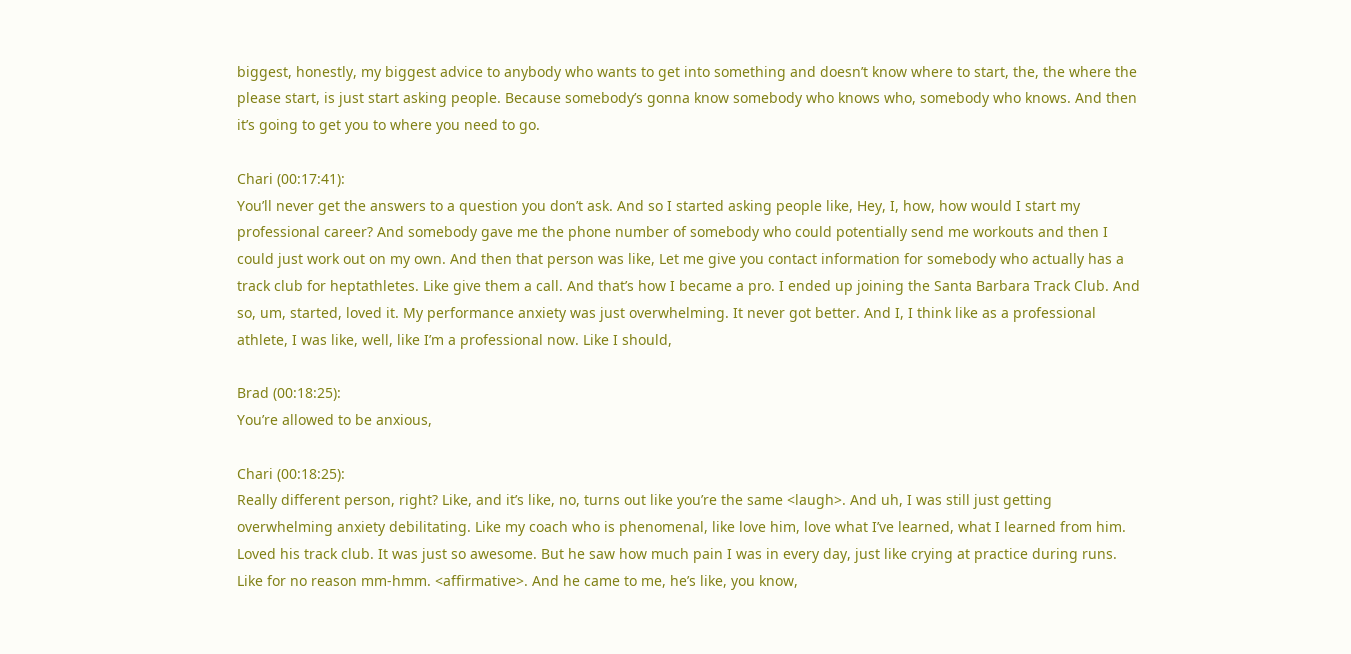biggest, honestly, my biggest advice to anybody who wants to get into something and doesn’t know where to start, the, the where the please start, is just start asking people. Because somebody’s gonna know somebody who knows who, somebody who knows. And then it’s going to get you to where you need to go.

Chari (00:17:41):
You’ll never get the answers to a question you don’t ask. And so I started asking people like, Hey, I, how, how would I start my professional career? And somebody gave me the phone number of somebody who could potentially send me workouts and then I could just work out on my own. And then that person was like, Let me give you contact information for somebody who actually has a track club for heptathletes. Like give them a call. And that’s how I became a pro. I ended up joining the Santa Barbara Track Club. And so, um, started, loved it. My performance anxiety was just overwhelming. It never got better. And I, I think like as a professional athlete, I was like, well, like I’m a professional now. Like I should,

Brad (00:18:25):
You’re allowed to be anxious,

Chari (00:18:25):
Really different person, right? Like, and it’s like, no, turns out like you’re the same <laugh>. And uh, I was still just getting overwhelming anxiety debilitating. Like my coach who is phenomenal, like love him, love what I’ve learned, what I learned from him. Loved his track club. It was just so awesome. But he saw how much pain I was in every day, just like crying at practice during runs. Like for no reason mm-hmm. <affirmative>. And he came to me, he’s like, you know,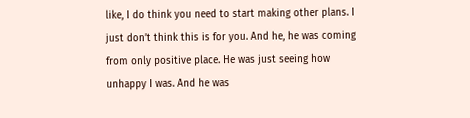like, I do think you need to start making other plans. I just don’t think this is for you. And he, he was coming from only positive place. He was just seeing how unhappy I was. And he was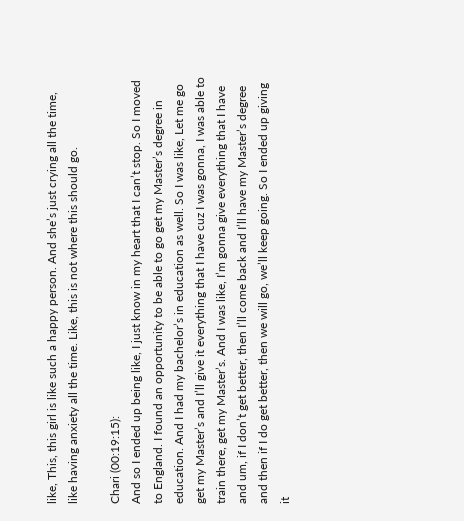like, This, this girl is like such a happy person. And she’s just crying all the time, like having anxiety all the time. Like, this is not where this should go.

Chari (00:19:15):
And so I ended up being like, I just know in my heart that I can’t stop. So I moved to England. I found an opportunity to be able to go get my Master’s degree in education. And I had my bachelor’s in education as well. So I was like, Let me go get my Master’s and I’ll give it everything that I have cuz I was gonna, I was able to train there, get my Master’s. And I was like, I’m gonna give everything that I have and um, if I don’t get better, then I’ll come back and I’ll have my Master’s degree and then if I do get better, then we will go, we’ll keep going. So I ended up giving it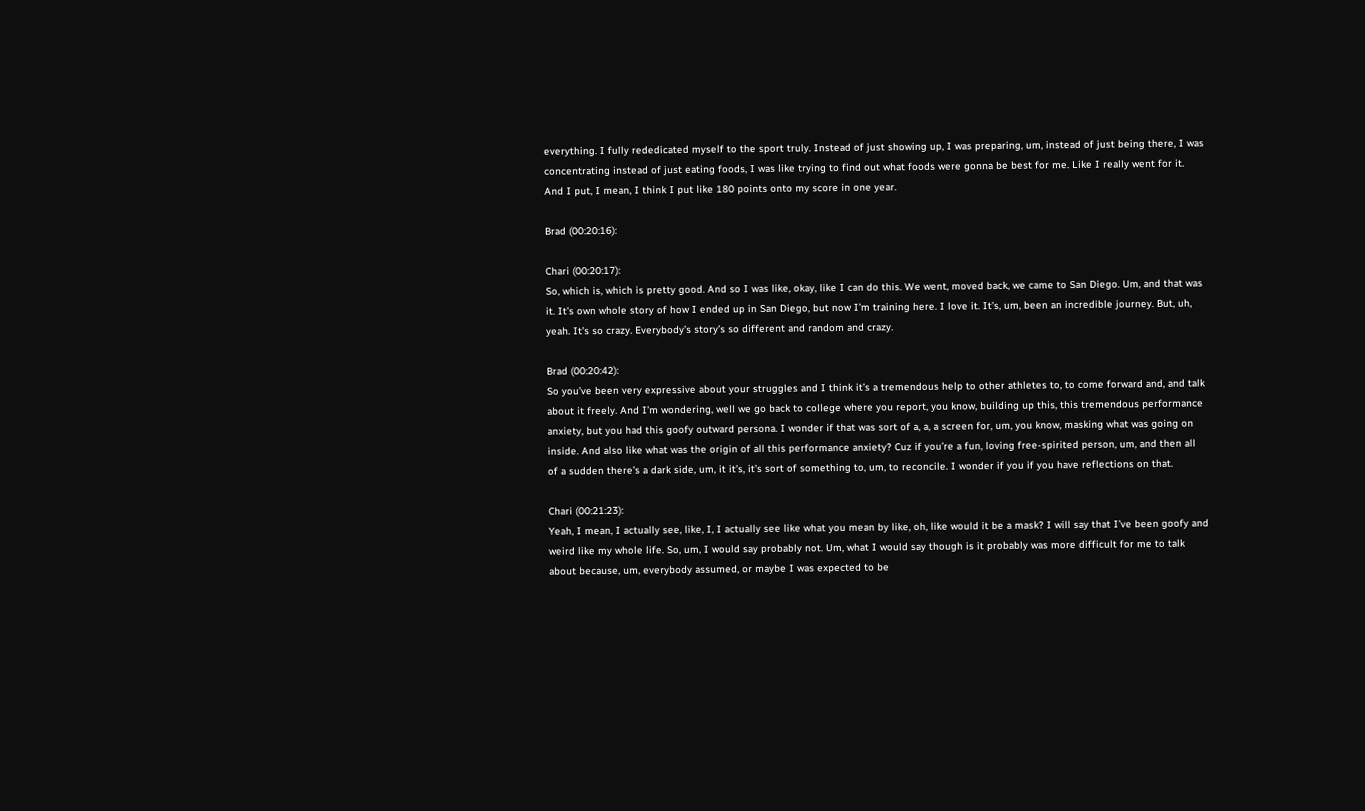everything. I fully rededicated myself to the sport truly. Instead of just showing up, I was preparing, um, instead of just being there, I was concentrating instead of just eating foods, I was like trying to find out what foods were gonna be best for me. Like I really went for it. And I put, I mean, I think I put like 180 points onto my score in one year.

Brad (00:20:16):

Chari (00:20:17):
So, which is, which is pretty good. And so I was like, okay, like I can do this. We went, moved back, we came to San Diego. Um, and that was it. It’s own whole story of how I ended up in San Diego, but now I’m training here. I love it. It’s, um, been an incredible journey. But, uh, yeah. It’s so crazy. Everybody’s story’s so different and random and crazy.

Brad (00:20:42):
So you’ve been very expressive about your struggles and I think it’s a tremendous help to other athletes to, to come forward and, and talk about it freely. And I’m wondering, well we go back to college where you report, you know, building up this, this tremendous performance anxiety, but you had this goofy outward persona. I wonder if that was sort of a, a, a screen for, um, you know, masking what was going on inside. And also like what was the origin of all this performance anxiety? Cuz if you’re a fun, loving free-spirited person, um, and then all of a sudden there’s a dark side, um, it it’s, it’s sort of something to, um, to reconcile. I wonder if you if you have reflections on that.

Chari (00:21:23):
Yeah, I mean, I actually see, like, I, I actually see like what you mean by like, oh, like would it be a mask? I will say that I’ve been goofy and weird like my whole life. So, um, I would say probably not. Um, what I would say though is it probably was more difficult for me to talk about because, um, everybody assumed, or maybe I was expected to be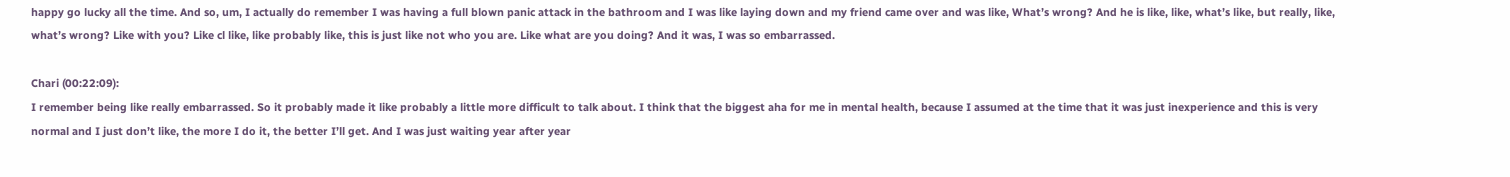happy go lucky all the time. And so, um, I actually do remember I was having a full blown panic attack in the bathroom and I was like laying down and my friend came over and was like, What’s wrong? And he is like, like, what’s like, but really, like, what’s wrong? Like with you? Like cl like, like probably like, this is just like not who you are. Like what are you doing? And it was, I was so embarrassed.

Chari (00:22:09):
I remember being like really embarrassed. So it probably made it like probably a little more difficult to talk about. I think that the biggest aha for me in mental health, because I assumed at the time that it was just inexperience and this is very normal and I just don’t like, the more I do it, the better I’ll get. And I was just waiting year after year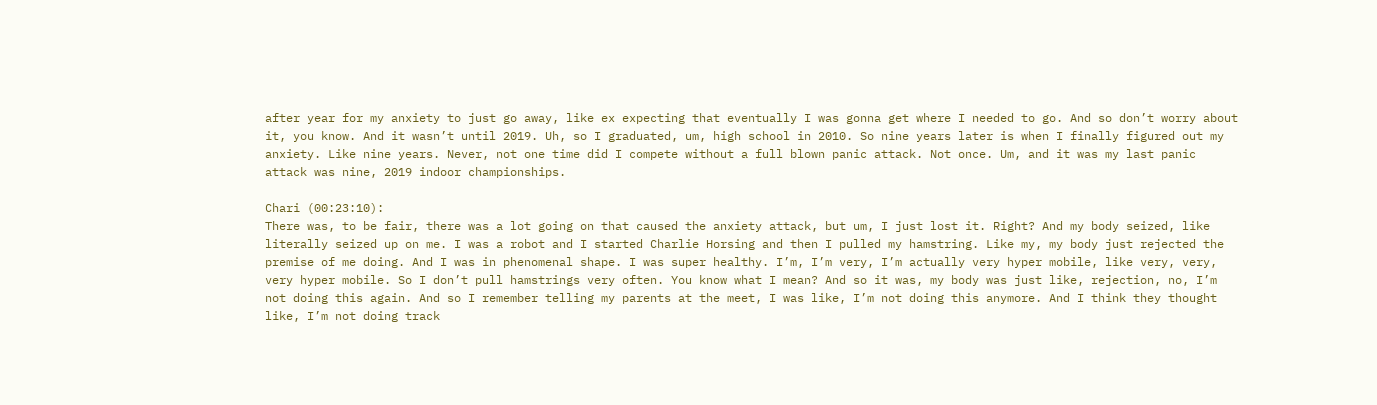after year for my anxiety to just go away, like ex expecting that eventually I was gonna get where I needed to go. And so don’t worry about it, you know. And it wasn’t until 2019. Uh, so I graduated, um, high school in 2010. So nine years later is when I finally figured out my anxiety. Like nine years. Never, not one time did I compete without a full blown panic attack. Not once. Um, and it was my last panic attack was nine, 2019 indoor championships.

Chari (00:23:10):
There was, to be fair, there was a lot going on that caused the anxiety attack, but um, I just lost it. Right? And my body seized, like literally seized up on me. I was a robot and I started Charlie Horsing and then I pulled my hamstring. Like my, my body just rejected the premise of me doing. And I was in phenomenal shape. I was super healthy. I’m, I’m very, I’m actually very hyper mobile, like very, very, very hyper mobile. So I don’t pull hamstrings very often. You know what I mean? And so it was, my body was just like, rejection, no, I’m not doing this again. And so I remember telling my parents at the meet, I was like, I’m not doing this anymore. And I think they thought like, I’m not doing track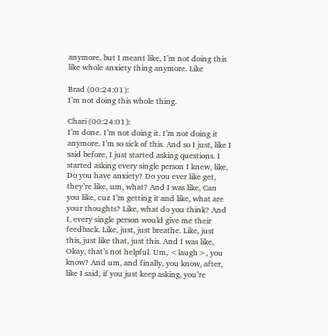anymore, but I meant like, I’m not doing this like whole anxiety thing anymore. Like

Brad (00:24:01):
I’m not doing this whole thing.

Chari (00:24:01):
I’m done. I’m not doing it. I’m not doing it anymore. I’m so sick of this. And so I just, like I said before, I just started asking questions. I started asking every single person I knew, like, Do you have anxiety? Do you ever like get, they’re like, um, what? And I was like, Can you like, cuz I’m getting it and like, what are your thoughts? Like, what do you think? And I, every single person would give me their feedback. Like, just, just breathe. Like, just this, just like that, just this. And I was like, Okay, that’s not helpful. Um, <laugh>, you know? And um, and finally, you know, after, like I said, if you just keep asking, you’re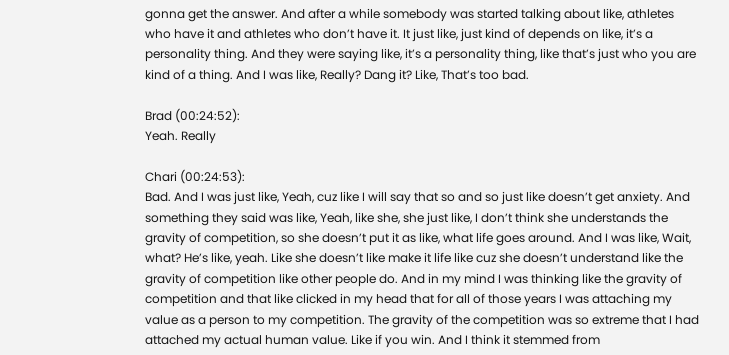gonna get the answer. And after a while somebody was started talking about like, athletes who have it and athletes who don’t have it. It just like, just kind of depends on like, it’s a personality thing. And they were saying like, it’s a personality thing, like that’s just who you are kind of a thing. And I was like, Really? Dang it? Like, That’s too bad.

Brad (00:24:52):
Yeah. Really

Chari (00:24:53):
Bad. And I was just like, Yeah, cuz like I will say that so and so just like doesn’t get anxiety. And something they said was like, Yeah, like she, she just like, I don’t think she understands the gravity of competition, so she doesn’t put it as like, what life goes around. And I was like, Wait, what? He’s like, yeah. Like she doesn’t like make it life like cuz she doesn’t understand like the gravity of competition like other people do. And in my mind I was thinking like the gravity of competition and that like clicked in my head that for all of those years I was attaching my value as a person to my competition. The gravity of the competition was so extreme that I had attached my actual human value. Like if you win. And I think it stemmed from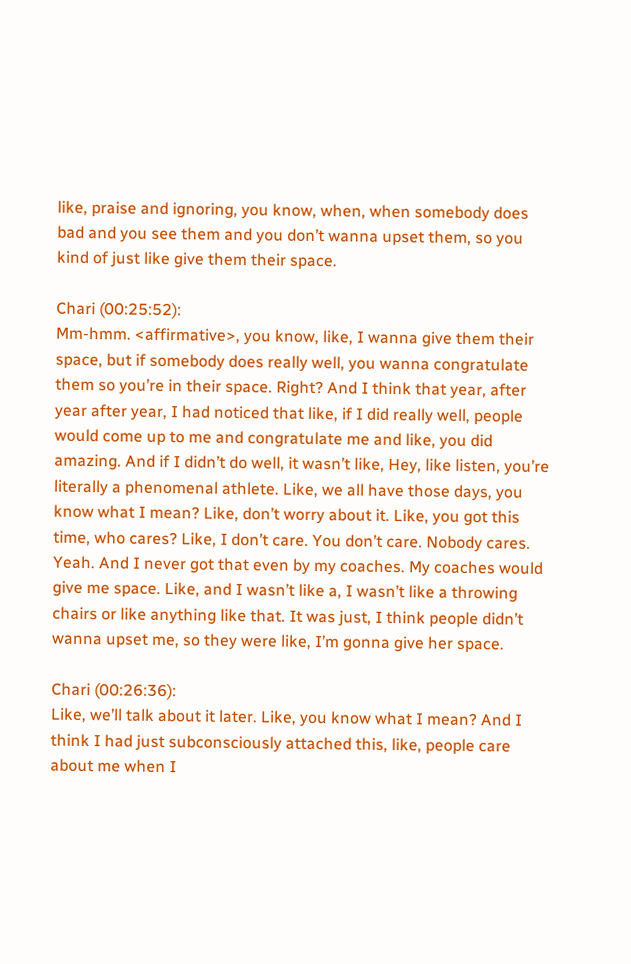like, praise and ignoring, you know, when, when somebody does bad and you see them and you don’t wanna upset them, so you kind of just like give them their space.

Chari (00:25:52):
Mm-hmm. <affirmative>, you know, like, I wanna give them their space, but if somebody does really well, you wanna congratulate them so you’re in their space. Right? And I think that year, after year after year, I had noticed that like, if I did really well, people would come up to me and congratulate me and like, you did amazing. And if I didn’t do well, it wasn’t like, Hey, like listen, you’re literally a phenomenal athlete. Like, we all have those days, you know what I mean? Like, don’t worry about it. Like, you got this time, who cares? Like, I don’t care. You don’t care. Nobody cares. Yeah. And I never got that even by my coaches. My coaches would give me space. Like, and I wasn’t like a, I wasn’t like a throwing chairs or like anything like that. It was just, I think people didn’t wanna upset me, so they were like, I’m gonna give her space.

Chari (00:26:36):
Like, we’ll talk about it later. Like, you know what I mean? And I think I had just subconsciously attached this, like, people care about me when I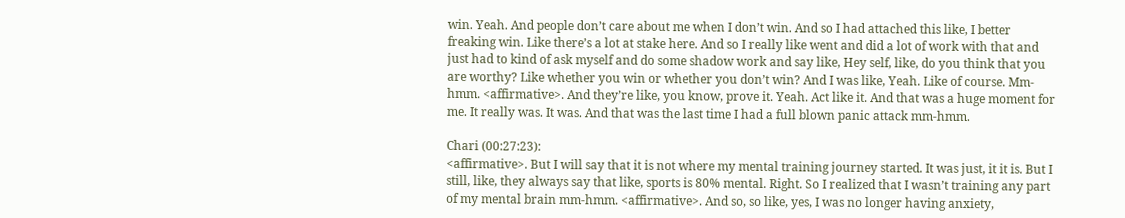win. Yeah. And people don’t care about me when I don’t win. And so I had attached this like, I better freaking win. Like there’s a lot at stake here. And so I really like went and did a lot of work with that and just had to kind of ask myself and do some shadow work and say like, Hey self, like, do you think that you are worthy? Like whether you win or whether you don’t win? And I was like, Yeah. Like of course. Mm-hmm. <affirmative>. And they’re like, you know, prove it. Yeah. Act like it. And that was a huge moment for me. It really was. It was. And that was the last time I had a full blown panic attack mm-hmm.

Chari (00:27:23):
<affirmative>. But I will say that it is not where my mental training journey started. It was just, it it is. But I still, like, they always say that like, sports is 80% mental. Right. So I realized that I wasn’t training any part of my mental brain mm-hmm. <affirmative>. And so, so like, yes, I was no longer having anxiety,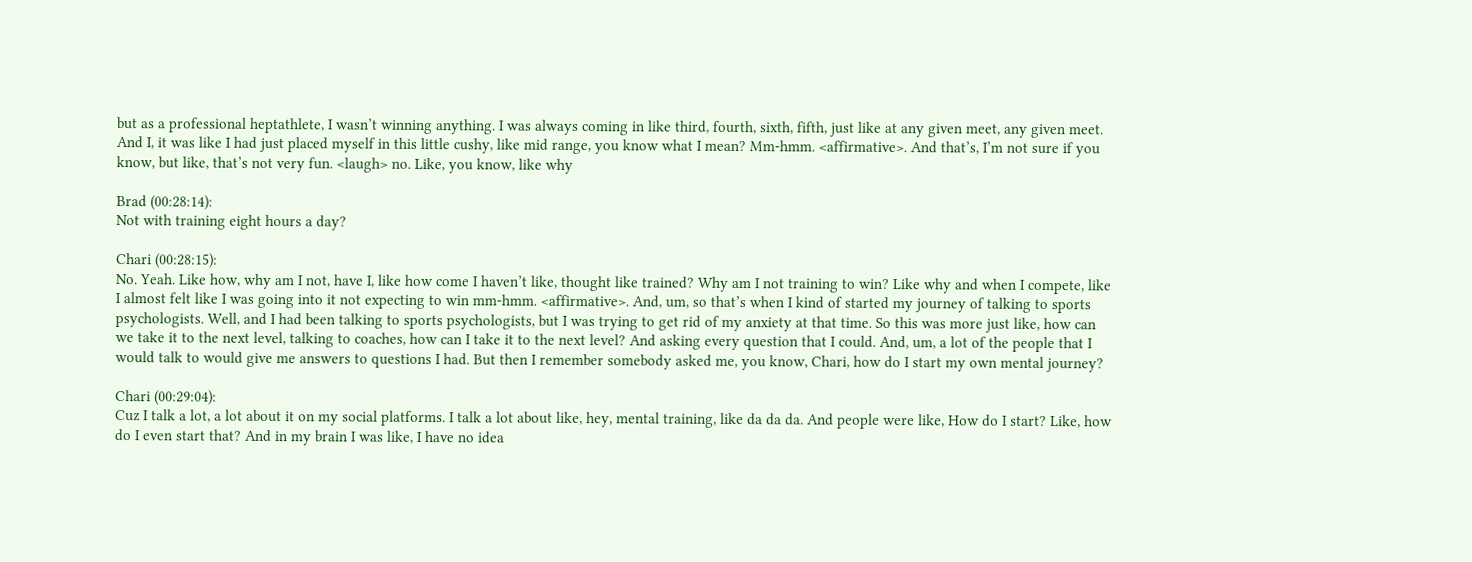but as a professional heptathlete, I wasn’t winning anything. I was always coming in like third, fourth, sixth, fifth, just like at any given meet, any given meet. And I, it was like I had just placed myself in this little cushy, like mid range, you know what I mean? Mm-hmm. <affirmative>. And that’s, I’m not sure if you know, but like, that’s not very fun. <laugh> no. Like, you know, like why

Brad (00:28:14):
Not with training eight hours a day?

Chari (00:28:15):
No. Yeah. Like how, why am I not, have I, like how come I haven’t like, thought like trained? Why am I not training to win? Like why and when I compete, like I almost felt like I was going into it not expecting to win mm-hmm. <affirmative>. And, um, so that’s when I kind of started my journey of talking to sports psychologists. Well, and I had been talking to sports psychologists, but I was trying to get rid of my anxiety at that time. So this was more just like, how can we take it to the next level, talking to coaches, how can I take it to the next level? And asking every question that I could. And, um, a lot of the people that I would talk to would give me answers to questions I had. But then I remember somebody asked me, you know, Chari, how do I start my own mental journey?

Chari (00:29:04):
Cuz I talk a lot, a lot about it on my social platforms. I talk a lot about like, hey, mental training, like da da da. And people were like, How do I start? Like, how do I even start that? And in my brain I was like, I have no idea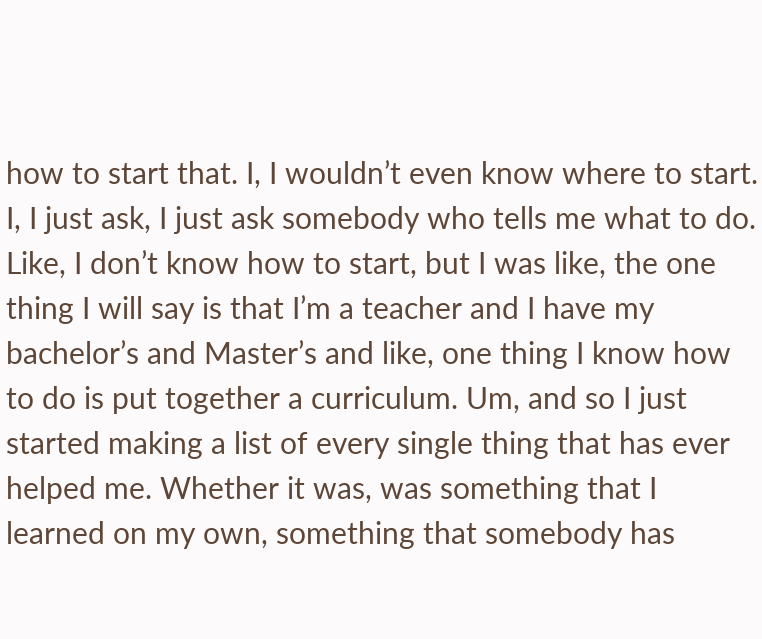how to start that. I, I wouldn’t even know where to start. I, I just ask, I just ask somebody who tells me what to do. Like, I don’t know how to start, but I was like, the one thing I will say is that I’m a teacher and I have my bachelor’s and Master’s and like, one thing I know how to do is put together a curriculum. Um, and so I just started making a list of every single thing that has ever helped me. Whether it was, was something that I learned on my own, something that somebody has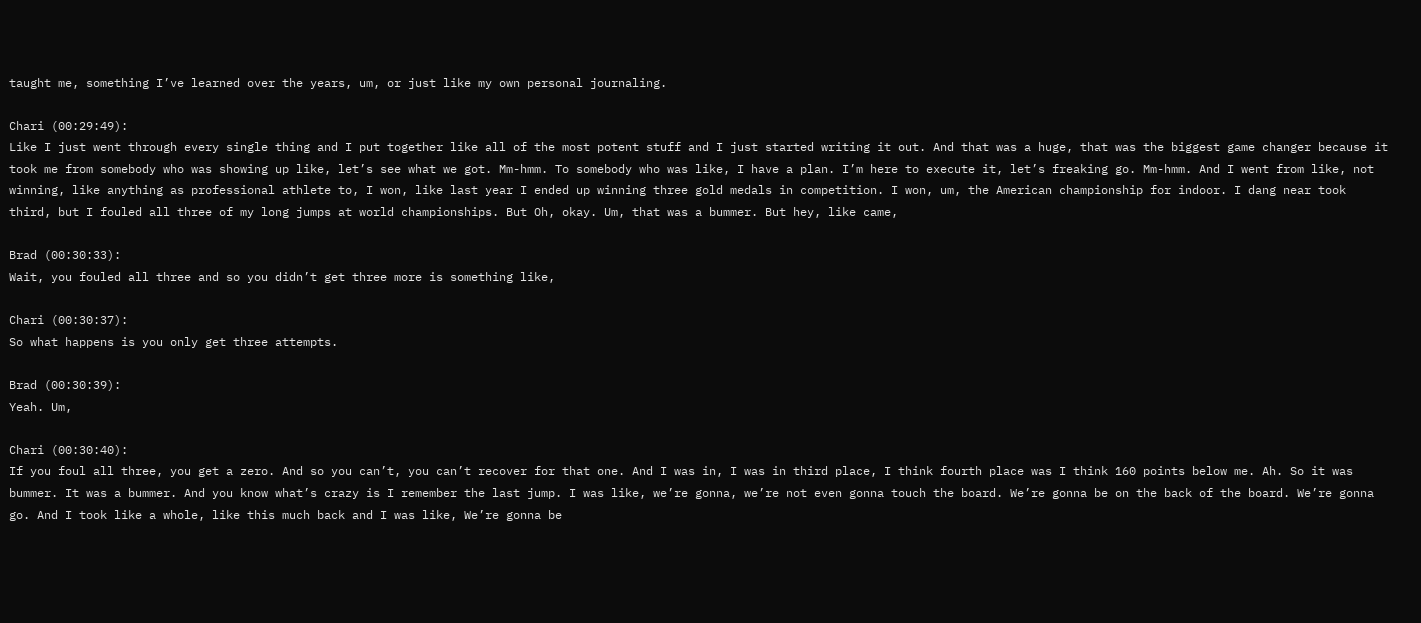taught me, something I’ve learned over the years, um, or just like my own personal journaling.

Chari (00:29:49):
Like I just went through every single thing and I put together like all of the most potent stuff and I just started writing it out. And that was a huge, that was the biggest game changer because it took me from somebody who was showing up like, let’s see what we got. Mm-hmm. To somebody who was like, I have a plan. I’m here to execute it, let’s freaking go. Mm-hmm. And I went from like, not winning, like anything as professional athlete to, I won, like last year I ended up winning three gold medals in competition. I won, um, the American championship for indoor. I dang near took third, but I fouled all three of my long jumps at world championships. But Oh, okay. Um, that was a bummer. But hey, like came,

Brad (00:30:33):
Wait, you fouled all three and so you didn’t get three more is something like,

Chari (00:30:37):
So what happens is you only get three attempts.

Brad (00:30:39):
Yeah. Um,

Chari (00:30:40):
If you foul all three, you get a zero. And so you can’t, you can’t recover for that one. And I was in, I was in third place, I think fourth place was I think 160 points below me. Ah. So it was bummer. It was a bummer. And you know what’s crazy is I remember the last jump. I was like, we’re gonna, we’re not even gonna touch the board. We’re gonna be on the back of the board. We’re gonna go. And I took like a whole, like this much back and I was like, We’re gonna be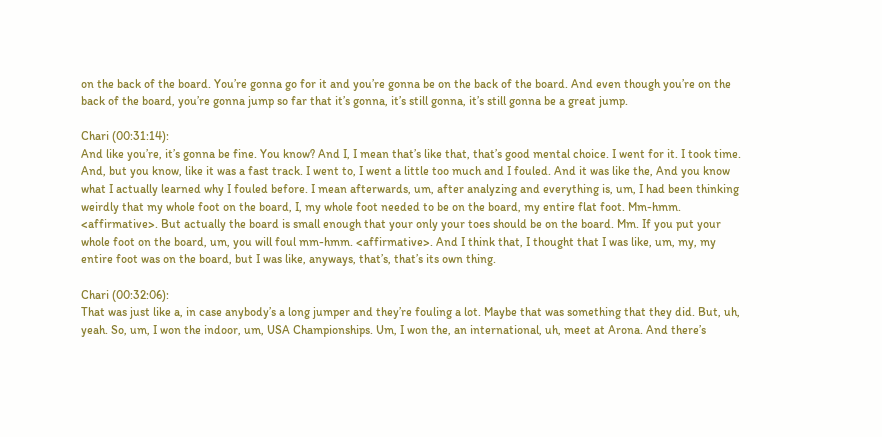on the back of the board. You’re gonna go for it and you’re gonna be on the back of the board. And even though you’re on the back of the board, you’re gonna jump so far that it’s gonna, it’s still gonna, it’s still gonna be a great jump.

Chari (00:31:14):
And like you’re, it’s gonna be fine. You know? And I, I mean that’s like that, that’s good mental choice. I went for it. I took time. And, but you know, like it was a fast track. I went to, I went a little too much and I fouled. And it was like the, And you know what I actually learned why I fouled before. I mean afterwards, um, after analyzing and everything is, um, I had been thinking weirdly that my whole foot on the board, I, my whole foot needed to be on the board, my entire flat foot. Mm-hmm. <affirmative>. But actually the board is small enough that your only your toes should be on the board. Mm. If you put your whole foot on the board, um, you will foul mm-hmm. <affirmative>. And I think that, I thought that I was like, um, my, my entire foot was on the board, but I was like, anyways, that’s, that’s its own thing.

Chari (00:32:06):
That was just like a, in case anybody’s a long jumper and they’re fouling a lot. Maybe that was something that they did. But, uh, yeah. So, um, I won the indoor, um, USA Championships. Um, I won the, an international, uh, meet at Arona. And there’s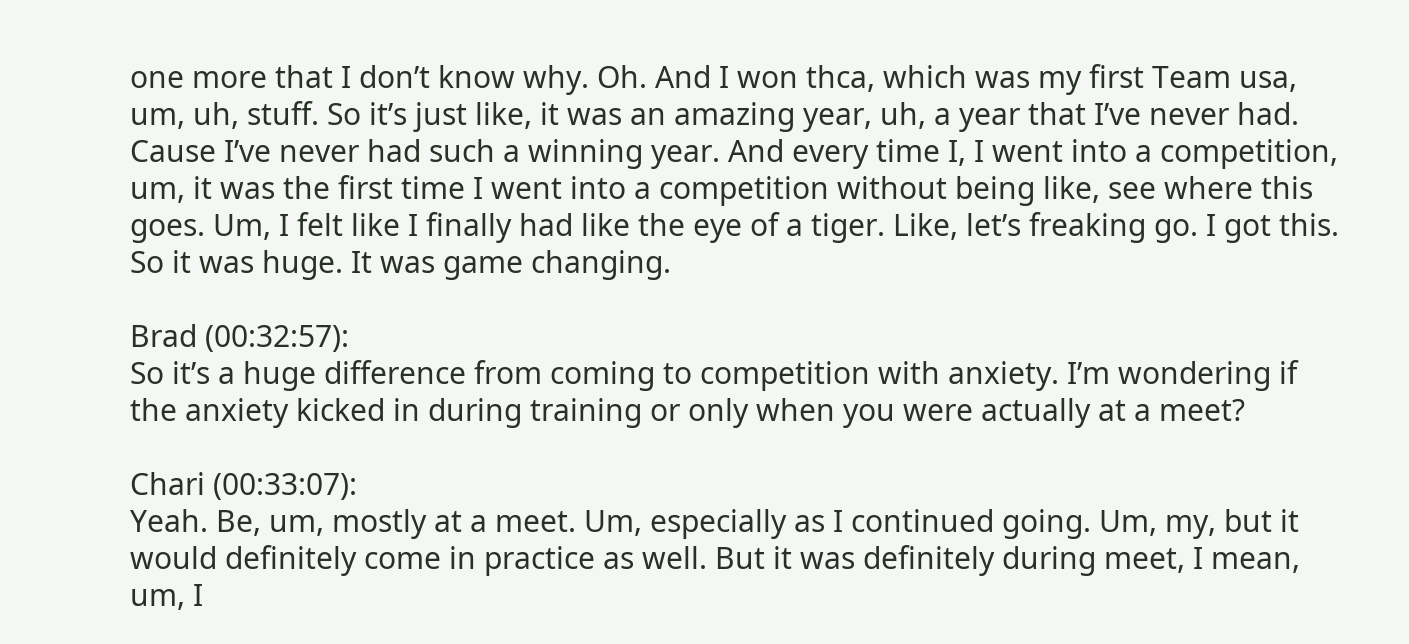one more that I don’t know why. Oh. And I won thca, which was my first Team usa, um, uh, stuff. So it’s just like, it was an amazing year, uh, a year that I’ve never had. Cause I’ve never had such a winning year. And every time I, I went into a competition, um, it was the first time I went into a competition without being like, see where this goes. Um, I felt like I finally had like the eye of a tiger. Like, let’s freaking go. I got this. So it was huge. It was game changing.

Brad (00:32:57):
So it’s a huge difference from coming to competition with anxiety. I’m wondering if the anxiety kicked in during training or only when you were actually at a meet?

Chari (00:33:07):
Yeah. Be, um, mostly at a meet. Um, especially as I continued going. Um, my, but it would definitely come in practice as well. But it was definitely during meet, I mean, um, I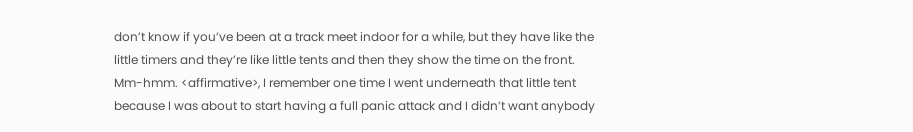don’t know if you’ve been at a track meet indoor for a while, but they have like the little timers and they’re like little tents and then they show the time on the front. Mm-hmm. <affirmative>, I remember one time I went underneath that little tent because I was about to start having a full panic attack and I didn’t want anybody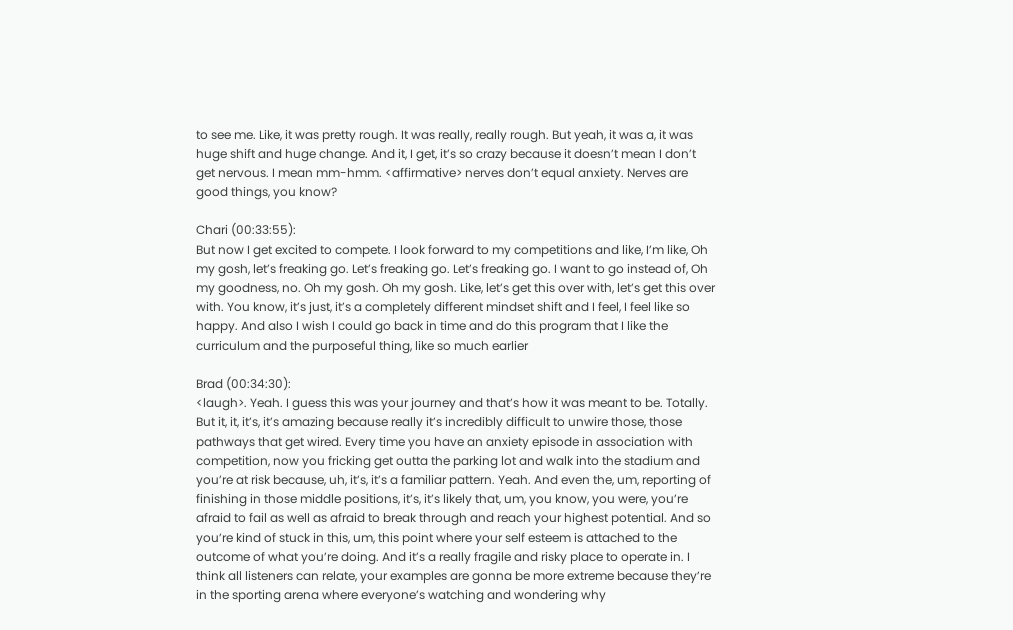to see me. Like, it was pretty rough. It was really, really rough. But yeah, it was a, it was huge shift and huge change. And it, I get, it’s so crazy because it doesn’t mean I don’t get nervous. I mean mm-hmm. <affirmative> nerves don’t equal anxiety. Nerves are good things, you know?

Chari (00:33:55):
But now I get excited to compete. I look forward to my competitions and like, I’m like, Oh my gosh, let’s freaking go. Let’s freaking go. Let’s freaking go. I want to go instead of, Oh my goodness, no. Oh my gosh. Oh my gosh. Like, let’s get this over with, let’s get this over with. You know, it’s just, it’s a completely different mindset shift and I feel, I feel like so happy. And also I wish I could go back in time and do this program that I like the curriculum and the purposeful thing, like so much earlier

Brad (00:34:30):
<laugh>. Yeah. I guess this was your journey and that’s how it was meant to be. Totally. But it, it, it’s, it’s amazing because really it’s incredibly difficult to unwire those, those pathways that get wired. Every time you have an anxiety episode in association with competition, now you fricking get outta the parking lot and walk into the stadium and you’re at risk because, uh, it’s, it’s a familiar pattern. Yeah. And even the, um, reporting of finishing in those middle positions, it’s, it’s likely that, um, you know, you were, you’re afraid to fail as well as afraid to break through and reach your highest potential. And so you’re kind of stuck in this, um, this point where your self esteem is attached to the outcome of what you’re doing. And it’s a really fragile and risky place to operate in. I think all listeners can relate, your examples are gonna be more extreme because they’re in the sporting arena where everyone’s watching and wondering why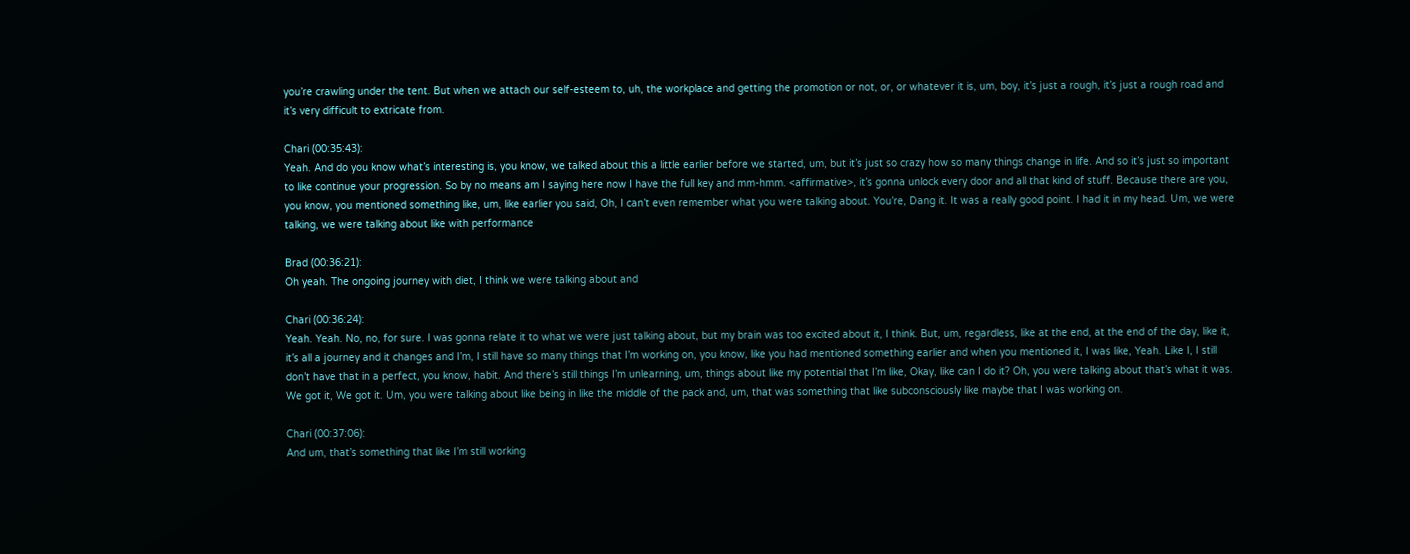you’re crawling under the tent. But when we attach our self-esteem to, uh, the workplace and getting the promotion or not, or, or whatever it is, um, boy, it’s just a rough, it’s just a rough road and it’s very difficult to extricate from.

Chari (00:35:43):
Yeah. And do you know what’s interesting is, you know, we talked about this a little earlier before we started, um, but it’s just so crazy how so many things change in life. And so it’s just so important to like continue your progression. So by no means am I saying here now I have the full key and mm-hmm. <affirmative>, it’s gonna unlock every door and all that kind of stuff. Because there are you, you know, you mentioned something like, um, like earlier you said, Oh, I can’t even remember what you were talking about. You’re, Dang it. It was a really good point. I had it in my head. Um, we were talking, we were talking about like with performance

Brad (00:36:21):
Oh yeah. The ongoing journey with diet, I think we were talking about and

Chari (00:36:24):
Yeah. Yeah. No, no, for sure. I was gonna relate it to what we were just talking about, but my brain was too excited about it, I think. But, um, regardless, like at the end, at the end of the day, like it, it’s all a journey and it changes and I’m, I still have so many things that I’m working on, you know, like you had mentioned something earlier and when you mentioned it, I was like, Yeah. Like I, I still don’t have that in a perfect, you know, habit. And there’s still things I’m unlearning, um, things about like my potential that I’m like, Okay, like can I do it? Oh, you were talking about that’s what it was. We got it, We got it. Um, you were talking about like being in like the middle of the pack and, um, that was something that like subconsciously like maybe that I was working on.

Chari (00:37:06):
And um, that’s something that like I’m still working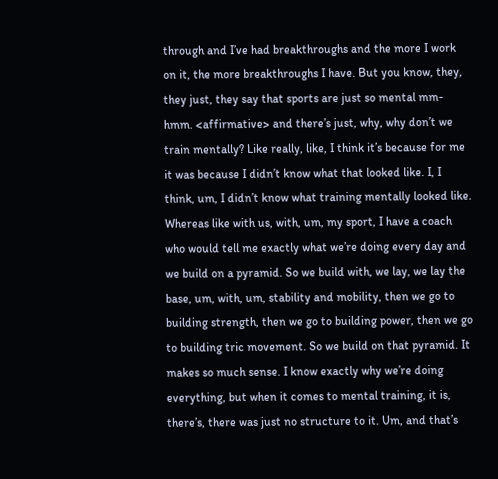through and I’ve had breakthroughs and the more I work on it, the more breakthroughs I have. But you know, they, they just, they say that sports are just so mental mm-hmm. <affirmative> and there’s just, why, why don’t we train mentally? Like really, like, I think it’s because for me it was because I didn’t know what that looked like. I, I think, um, I didn’t know what training mentally looked like. Whereas like with us, with, um, my sport, I have a coach who would tell me exactly what we’re doing every day and we build on a pyramid. So we build with, we lay, we lay the base, um, with, um, stability and mobility, then we go to building strength, then we go to building power, then we go to building tric movement. So we build on that pyramid. It makes so much sense. I know exactly why we’re doing everything, but when it comes to mental training, it is, there’s, there was just no structure to it. Um, and that’s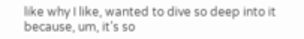like why I like, wanted to dive so deep into it because, um, it’s so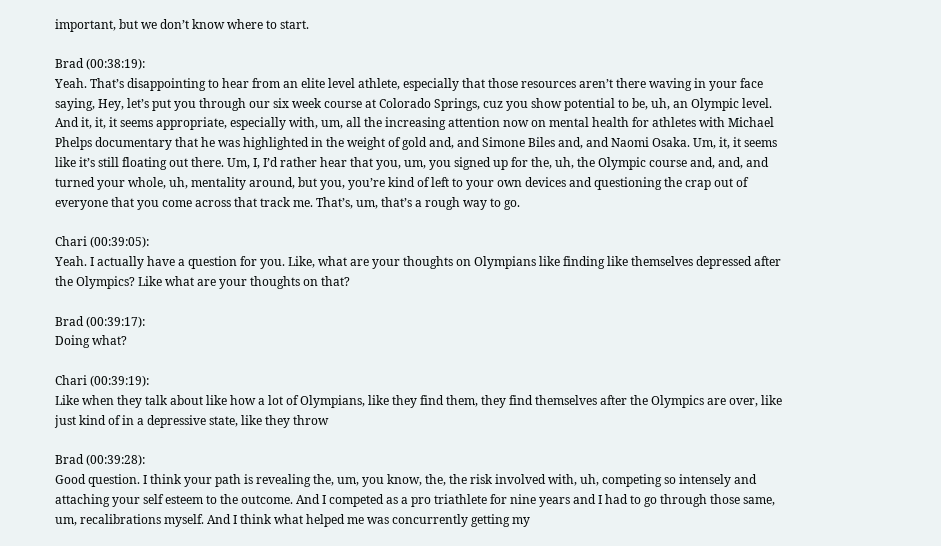important, but we don’t know where to start.

Brad (00:38:19):
Yeah. That’s disappointing to hear from an elite level athlete, especially that those resources aren’t there waving in your face saying, Hey, let’s put you through our six week course at Colorado Springs, cuz you show potential to be, uh, an Olympic level. And it, it, it seems appropriate, especially with, um, all the increasing attention now on mental health for athletes with Michael Phelps documentary that he was highlighted in the weight of gold and, and Simone Biles and, and Naomi Osaka. Um, it, it seems like it’s still floating out there. Um, I, I’d rather hear that you, um, you signed up for the, uh, the Olympic course and, and, and turned your whole, uh, mentality around, but you, you’re kind of left to your own devices and questioning the crap out of everyone that you come across that track me. That’s, um, that’s a rough way to go.

Chari (00:39:05):
Yeah. I actually have a question for you. Like, what are your thoughts on Olympians like finding like themselves depressed after the Olympics? Like what are your thoughts on that?

Brad (00:39:17):
Doing what?

Chari (00:39:19):
Like when they talk about like how a lot of Olympians, like they find them, they find themselves after the Olympics are over, like just kind of in a depressive state, like they throw

Brad (00:39:28):
Good question. I think your path is revealing the, um, you know, the, the risk involved with, uh, competing so intensely and attaching your self esteem to the outcome. And I competed as a pro triathlete for nine years and I had to go through those same, um, recalibrations myself. And I think what helped me was concurrently getting my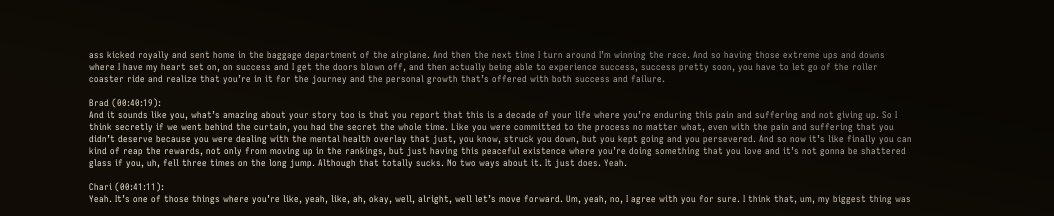ass kicked royally and sent home in the baggage department of the airplane. And then the next time I turn around I’m winning the race. And so having those extreme ups and downs where I have my heart set on, on success and I get the doors blown off, and then actually being able to experience success, success pretty soon, you have to let go of the roller coaster ride and realize that you’re in it for the journey and the personal growth that’s offered with both success and failure.

Brad (00:40:19):
And it sounds like you, what’s amazing about your story too is that you report that this is a decade of your life where you’re enduring this pain and suffering and not giving up. So I think secretly if we went behind the curtain, you had the secret the whole time. Like you were committed to the process no matter what, even with the pain and suffering that you didn’t deserve because you were dealing with the mental health overlay that just, you know, struck you down, but you kept going and you persevered. And so now it’s like finally you can kind of reap the rewards, not only from moving up in the rankings, but just having this peaceful existence where you’re doing something that you love and it’s not gonna be shattered glass if you, uh, fell three times on the long jump. Although that totally sucks. No two ways about it. It just does. Yeah.

Chari (00:41:11):
Yeah. It’s one of those things where you’re like, yeah, like, ah, okay, well, alright, well let’s move forward. Um, yeah, no, I agree with you for sure. I think that, um, my biggest thing was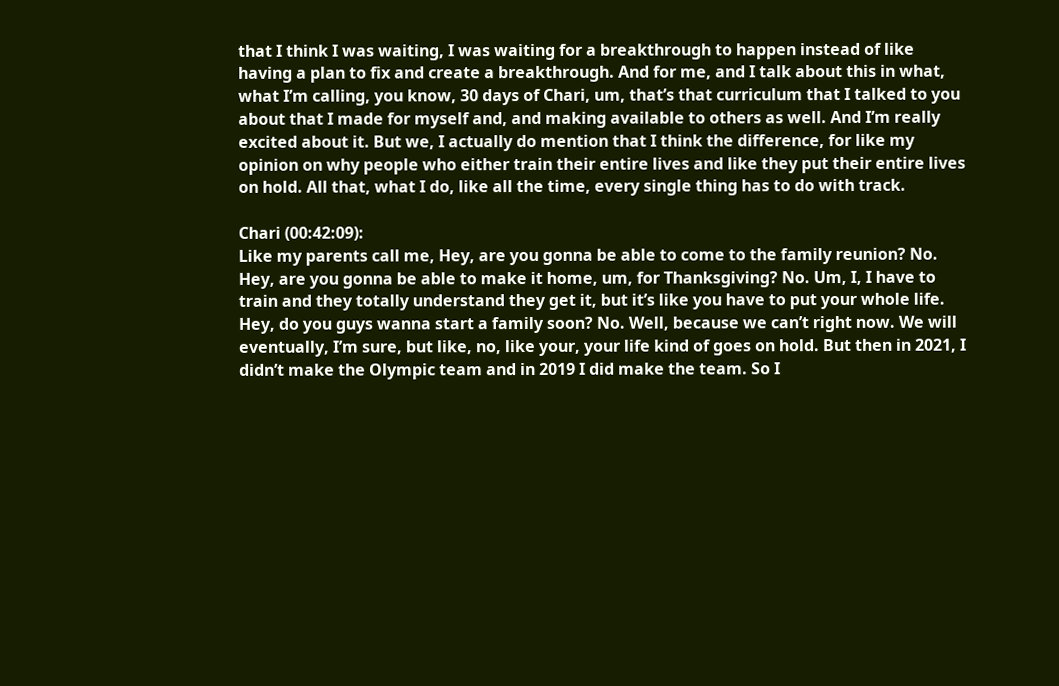that I think I was waiting, I was waiting for a breakthrough to happen instead of like having a plan to fix and create a breakthrough. And for me, and I talk about this in what, what I’m calling, you know, 30 days of Chari, um, that’s that curriculum that I talked to you about that I made for myself and, and making available to others as well. And I’m really excited about it. But we, I actually do mention that I think the difference, for like my opinion on why people who either train their entire lives and like they put their entire lives on hold. All that, what I do, like all the time, every single thing has to do with track.

Chari (00:42:09):
Like my parents call me, Hey, are you gonna be able to come to the family reunion? No. Hey, are you gonna be able to make it home, um, for Thanksgiving? No. Um, I, I have to train and they totally understand they get it, but it’s like you have to put your whole life. Hey, do you guys wanna start a family soon? No. Well, because we can’t right now. We will eventually, I’m sure, but like, no, like your, your life kind of goes on hold. But then in 2021, I didn’t make the Olympic team and in 2019 I did make the team. So I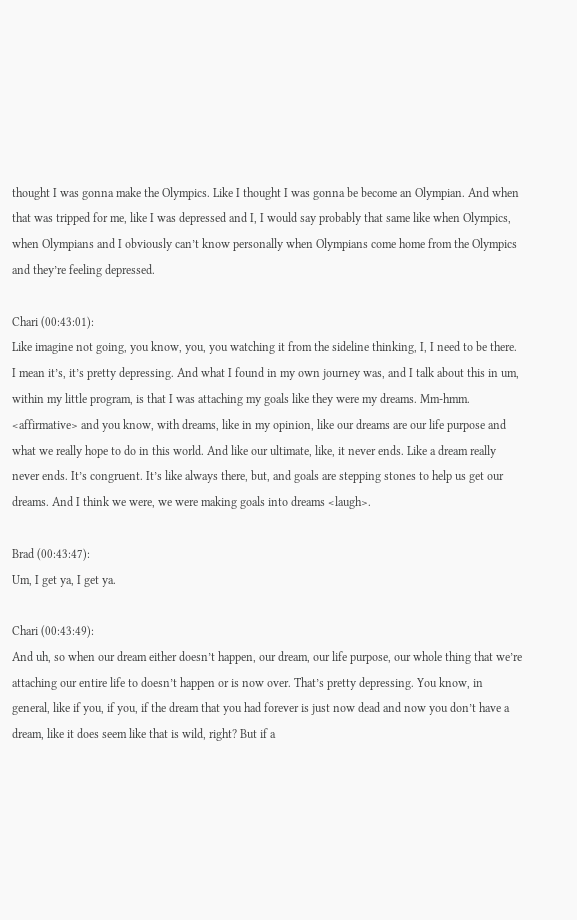thought I was gonna make the Olympics. Like I thought I was gonna be become an Olympian. And when that was tripped for me, like I was depressed and I, I would say probably that same like when Olympics, when Olympians and I obviously can’t know personally when Olympians come home from the Olympics and they’re feeling depressed.

Chari (00:43:01):
Like imagine not going, you know, you, you watching it from the sideline thinking, I, I need to be there. I mean it’s, it’s pretty depressing. And what I found in my own journey was, and I talk about this in um, within my little program, is that I was attaching my goals like they were my dreams. Mm-hmm. <affirmative> and you know, with dreams, like in my opinion, like our dreams are our life purpose and what we really hope to do in this world. And like our ultimate, like, it never ends. Like a dream really never ends. It’s congruent. It’s like always there, but, and goals are stepping stones to help us get our dreams. And I think we were, we were making goals into dreams <laugh>.

Brad (00:43:47):
Um, I get ya, I get ya.

Chari (00:43:49):
And uh, so when our dream either doesn’t happen, our dream, our life purpose, our whole thing that we’re attaching our entire life to doesn’t happen or is now over. That’s pretty depressing. You know, in general, like if you, if you, if the dream that you had forever is just now dead and now you don’t have a dream, like it does seem like that is wild, right? But if a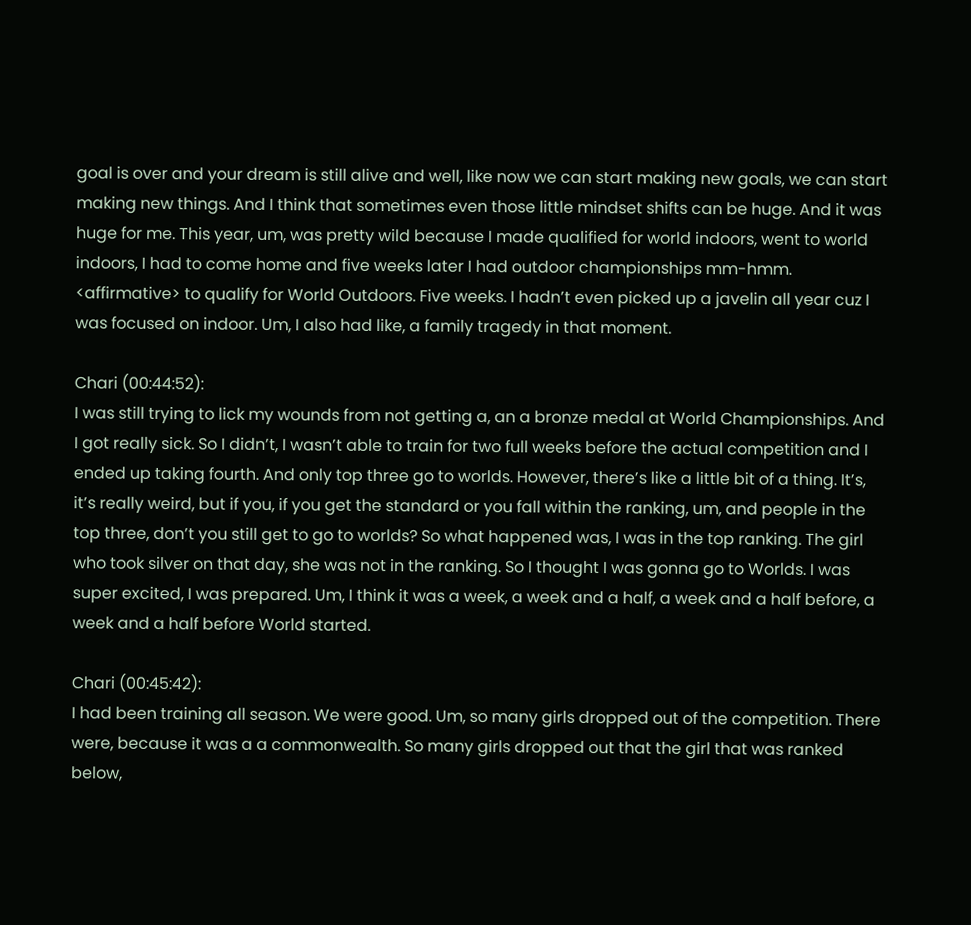goal is over and your dream is still alive and well, like now we can start making new goals, we can start making new things. And I think that sometimes even those little mindset shifts can be huge. And it was huge for me. This year, um, was pretty wild because I made qualified for world indoors, went to world indoors, I had to come home and five weeks later I had outdoor championships mm-hmm. <affirmative> to qualify for World Outdoors. Five weeks. I hadn’t even picked up a javelin all year cuz I was focused on indoor. Um, I also had like, a family tragedy in that moment.

Chari (00:44:52):
I was still trying to lick my wounds from not getting a, an a bronze medal at World Championships. And I got really sick. So I didn’t, I wasn’t able to train for two full weeks before the actual competition and I ended up taking fourth. And only top three go to worlds. However, there’s like a little bit of a thing. It’s, it’s really weird, but if you, if you get the standard or you fall within the ranking, um, and people in the top three, don’t you still get to go to worlds? So what happened was, I was in the top ranking. The girl who took silver on that day, she was not in the ranking. So I thought I was gonna go to Worlds. I was super excited, I was prepared. Um, I think it was a week, a week and a half, a week and a half before, a week and a half before World started.

Chari (00:45:42):
I had been training all season. We were good. Um, so many girls dropped out of the competition. There were, because it was a a commonwealth. So many girls dropped out that the girl that was ranked below,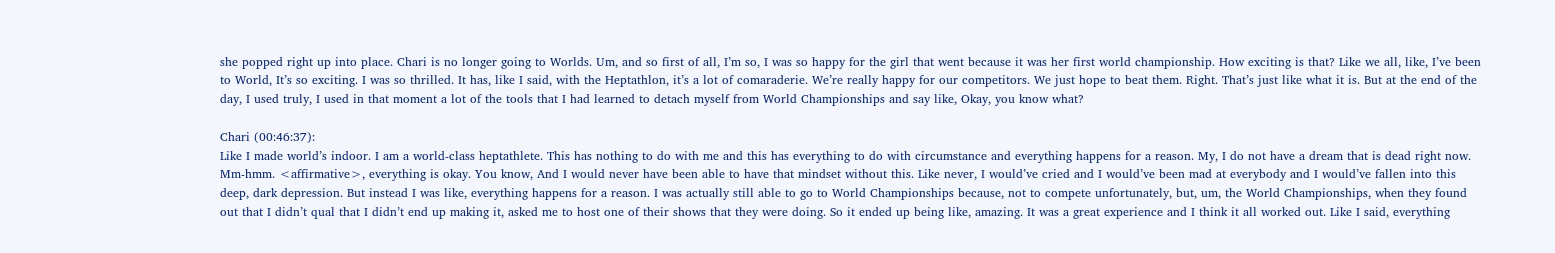she popped right up into place. Chari is no longer going to Worlds. Um, and so first of all, I’m so, I was so happy for the girl that went because it was her first world championship. How exciting is that? Like we all, like, I’ve been to World, It’s so exciting. I was so thrilled. It has, like I said, with the Heptathlon, it’s a lot of comaraderie. We’re really happy for our competitors. We just hope to beat them. Right. That’s just like what it is. But at the end of the day, I used truly, I used in that moment a lot of the tools that I had learned to detach myself from World Championships and say like, Okay, you know what?

Chari (00:46:37):
Like I made world’s indoor. I am a world-class heptathlete. This has nothing to do with me and this has everything to do with circumstance and everything happens for a reason. My, I do not have a dream that is dead right now. Mm-hmm. <affirmative>, everything is okay. You know, And I would never have been able to have that mindset without this. Like never, I would’ve cried and I would’ve been mad at everybody and I would’ve fallen into this deep, dark depression. But instead I was like, everything happens for a reason. I was actually still able to go to World Championships because, not to compete unfortunately, but, um, the World Championships, when they found out that I didn’t qual that I didn’t end up making it, asked me to host one of their shows that they were doing. So it ended up being like, amazing. It was a great experience and I think it all worked out. Like I said, everything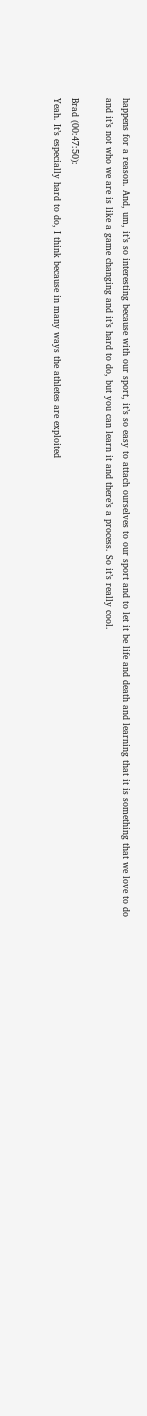happens for a reason. And, um, it’s so interesting because with our sport, it’s so easy to attach ourselves to our sport and to let it be life and death and learning that it is something that we love to do and it’s not who we are is like a game changing and it’s hard to do, but you can learn it and there’s a process. So it’s really cool.

Brad (00:47:50):
Yeah. It’s especially hard to do, I think because in many ways the athletes are exploited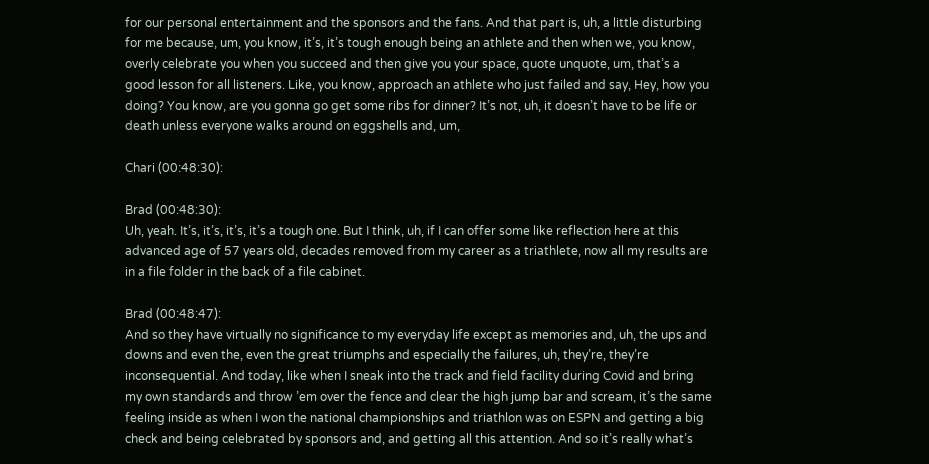for our personal entertainment and the sponsors and the fans. And that part is, uh, a little disturbing for me because, um, you know, it’s, it’s tough enough being an athlete and then when we, you know, overly celebrate you when you succeed and then give you your space, quote unquote, um, that’s a good lesson for all listeners. Like, you know, approach an athlete who just failed and say, Hey, how you doing? You know, are you gonna go get some ribs for dinner? It’s not, uh, it doesn’t have to be life or death unless everyone walks around on eggshells and, um,

Chari (00:48:30):

Brad (00:48:30):
Uh, yeah. It’s, it’s, it’s, it’s a tough one. But I think, uh, if I can offer some like reflection here at this advanced age of 57 years old, decades removed from my career as a triathlete, now all my results are in a file folder in the back of a file cabinet.

Brad (00:48:47):
And so they have virtually no significance to my everyday life except as memories and, uh, the ups and downs and even the, even the great triumphs and especially the failures, uh, they’re, they’re inconsequential. And today, like when I sneak into the track and field facility during Covid and bring my own standards and throw ’em over the fence and clear the high jump bar and scream, it’s the same feeling inside as when I won the national championships and triathlon was on ESPN and getting a big check and being celebrated by sponsors and, and getting all this attention. And so it’s really what’s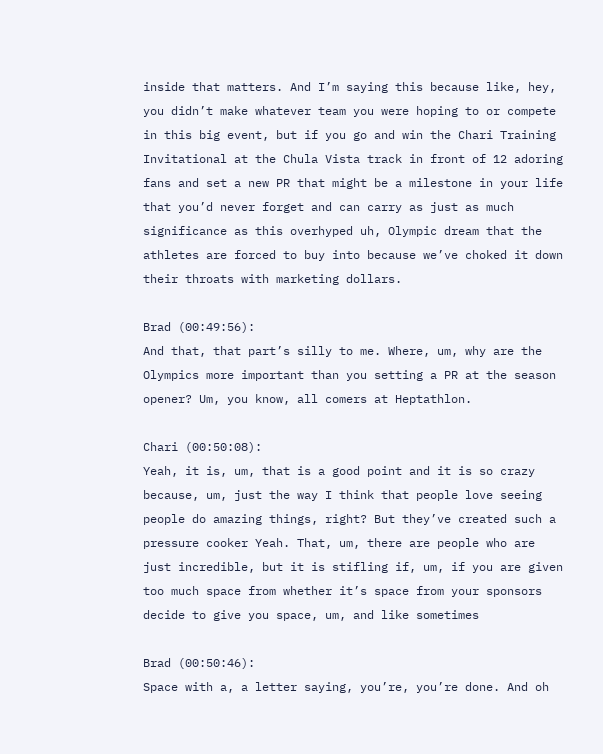inside that matters. And I’m saying this because like, hey, you didn’t make whatever team you were hoping to or compete in this big event, but if you go and win the Chari Training Invitational at the Chula Vista track in front of 12 adoring fans and set a new PR that might be a milestone in your life that you’d never forget and can carry as just as much significance as this overhyped uh, Olympic dream that the athletes are forced to buy into because we’ve choked it down their throats with marketing dollars.

Brad (00:49:56):
And that, that part’s silly to me. Where, um, why are the Olympics more important than you setting a PR at the season opener? Um, you know, all comers at Heptathlon.

Chari (00:50:08):
Yeah, it is, um, that is a good point and it is so crazy because, um, just the way I think that people love seeing people do amazing things, right? But they’ve created such a pressure cooker Yeah. That, um, there are people who are just incredible, but it is stifling if, um, if you are given too much space from whether it’s space from your sponsors decide to give you space, um, and like sometimes

Brad (00:50:46):
Space with a, a letter saying, you’re, you’re done. And oh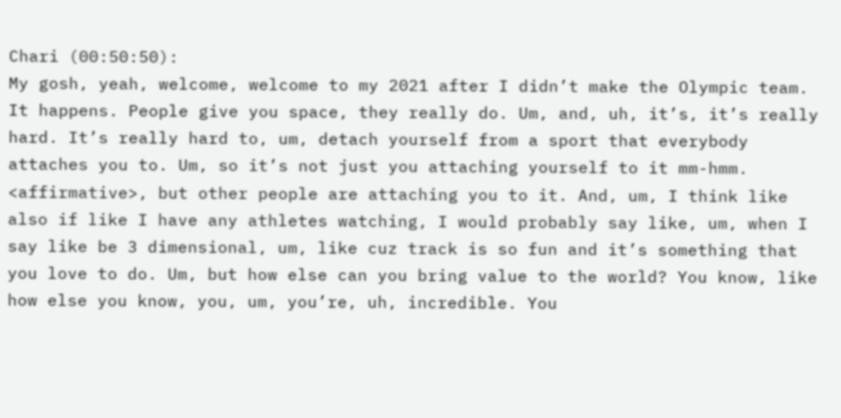Chari (00:50:50):
My gosh, yeah, welcome, welcome to my 2021 after I didn’t make the Olympic team. It happens. People give you space, they really do. Um, and, uh, it’s, it’s really hard. It’s really hard to, um, detach yourself from a sport that everybody attaches you to. Um, so it’s not just you attaching yourself to it mm-hmm. <affirmative>, but other people are attaching you to it. And, um, I think like also if like I have any athletes watching, I would probably say like, um, when I say like be 3 dimensional, um, like cuz track is so fun and it’s something that you love to do. Um, but how else can you bring value to the world? You know, like how else you know, you, um, you’re, uh, incredible. You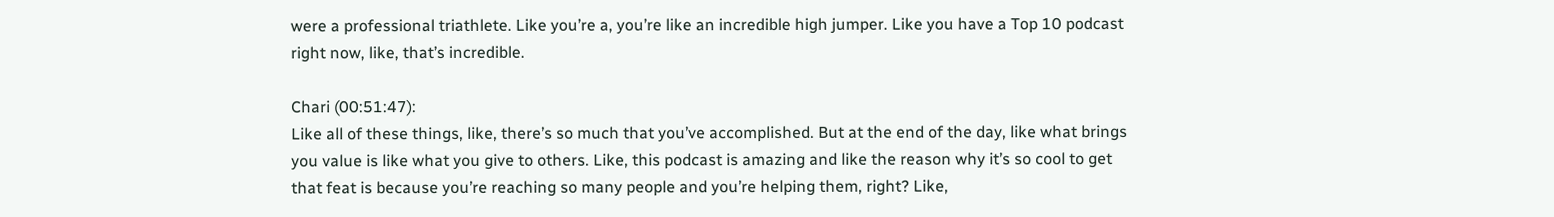were a professional triathlete. Like you’re a, you’re like an incredible high jumper. Like you have a Top 10 podcast right now, like, that’s incredible.

Chari (00:51:47):
Like all of these things, like, there’s so much that you’ve accomplished. But at the end of the day, like what brings you value is like what you give to others. Like, this podcast is amazing and like the reason why it’s so cool to get that feat is because you’re reaching so many people and you’re helping them, right? Like,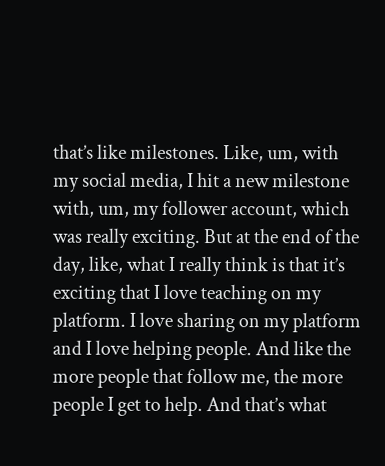that’s like milestones. Like, um, with my social media, I hit a new milestone with, um, my follower account, which was really exciting. But at the end of the day, like, what I really think is that it’s exciting that I love teaching on my platform. I love sharing on my platform and I love helping people. And like the more people that follow me, the more people I get to help. And that’s what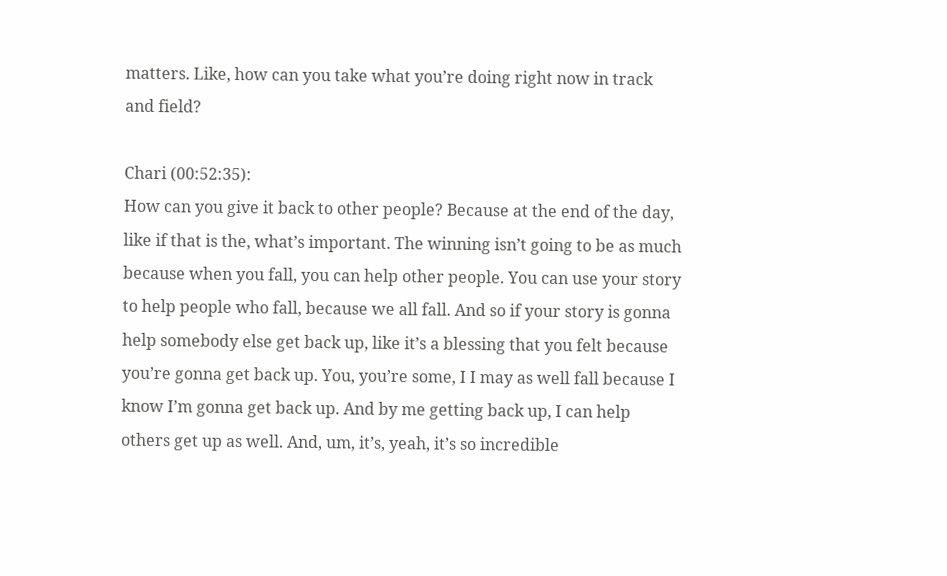matters. Like, how can you take what you’re doing right now in track and field?

Chari (00:52:35):
How can you give it back to other people? Because at the end of the day, like if that is the, what’s important. The winning isn’t going to be as much because when you fall, you can help other people. You can use your story to help people who fall, because we all fall. And so if your story is gonna help somebody else get back up, like it’s a blessing that you felt because you’re gonna get back up. You, you’re some, I I may as well fall because I know I’m gonna get back up. And by me getting back up, I can help others get up as well. And, um, it’s, yeah, it’s so incredible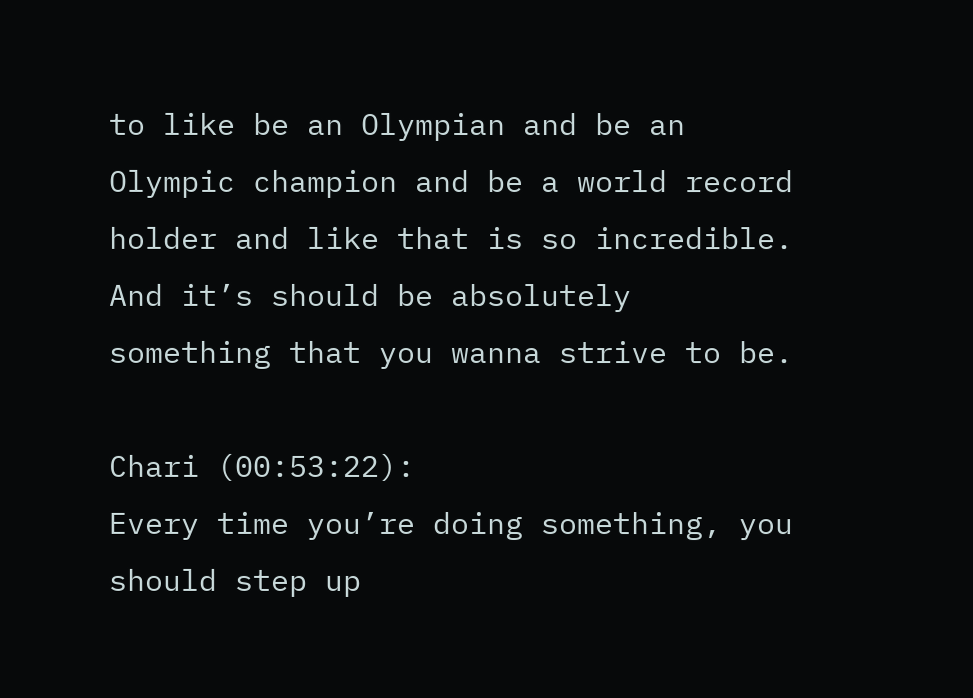to like be an Olympian and be an Olympic champion and be a world record holder and like that is so incredible. And it’s should be absolutely something that you wanna strive to be.

Chari (00:53:22):
Every time you’re doing something, you should step up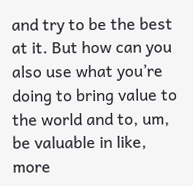and try to be the best at it. But how can you also use what you’re doing to bring value to the world and to, um, be valuable in like, more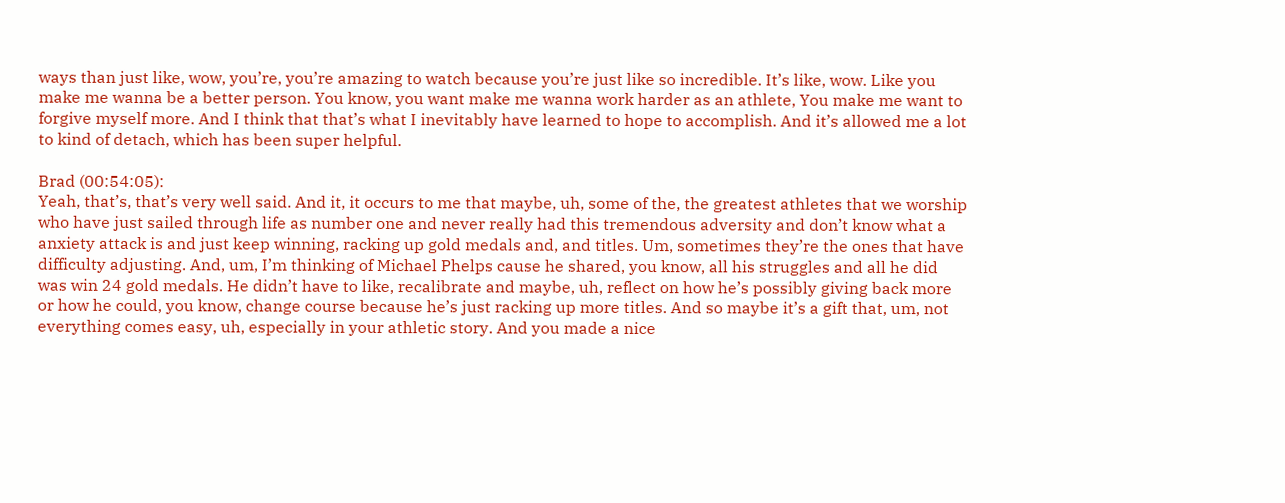ways than just like, wow, you’re, you’re amazing to watch because you’re just like so incredible. It’s like, wow. Like you make me wanna be a better person. You know, you want make me wanna work harder as an athlete, You make me want to forgive myself more. And I think that that’s what I inevitably have learned to hope to accomplish. And it’s allowed me a lot to kind of detach, which has been super helpful.

Brad (00:54:05):
Yeah, that’s, that’s very well said. And it, it occurs to me that maybe, uh, some of the, the greatest athletes that we worship who have just sailed through life as number one and never really had this tremendous adversity and don’t know what a anxiety attack is and just keep winning, racking up gold medals and, and titles. Um, sometimes they’re the ones that have difficulty adjusting. And, um, I’m thinking of Michael Phelps cause he shared, you know, all his struggles and all he did was win 24 gold medals. He didn’t have to like, recalibrate and maybe, uh, reflect on how he’s possibly giving back more or how he could, you know, change course because he’s just racking up more titles. And so maybe it’s a gift that, um, not everything comes easy, uh, especially in your athletic story. And you made a nice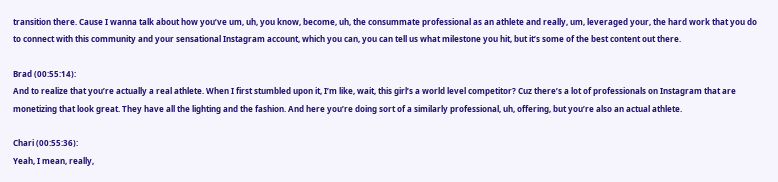transition there. Cause I wanna talk about how you’ve um, uh, you know, become, uh, the consummate professional as an athlete and really, um, leveraged your, the hard work that you do to connect with this community and your sensational Instagram account, which you can, you can tell us what milestone you hit, but it’s some of the best content out there.

Brad (00:55:14):
And to realize that you’re actually a real athlete. When I first stumbled upon it, I’m like, wait, this girl’s a world level competitor? Cuz there’s a lot of professionals on Instagram that are monetizing that look great. They have all the lighting and the fashion. And here you’re doing sort of a similarly professional, uh, offering, but you’re also an actual athlete.

Chari (00:55:36):
Yeah, I mean, really,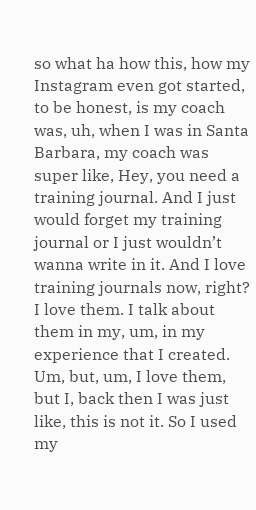so what ha how this, how my Instagram even got started, to be honest, is my coach was, uh, when I was in Santa Barbara, my coach was super like, Hey, you need a training journal. And I just would forget my training journal or I just wouldn’t wanna write in it. And I love training journals now, right? I love them. I talk about them in my, um, in my experience that I created. Um, but, um, I love them, but I, back then I was just like, this is not it. So I used my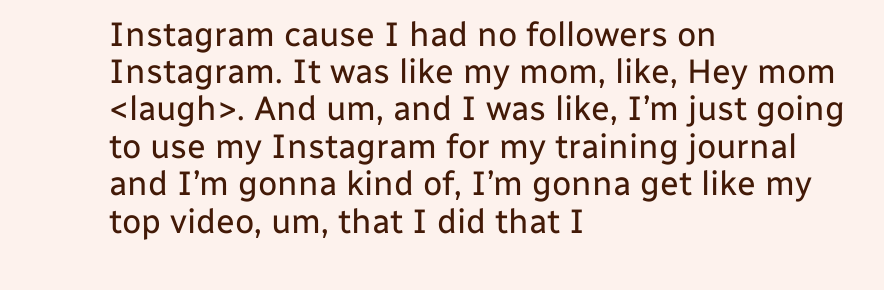Instagram cause I had no followers on Instagram. It was like my mom, like, Hey mom <laugh>. And um, and I was like, I’m just going to use my Instagram for my training journal and I’m gonna kind of, I’m gonna get like my top video, um, that I did that I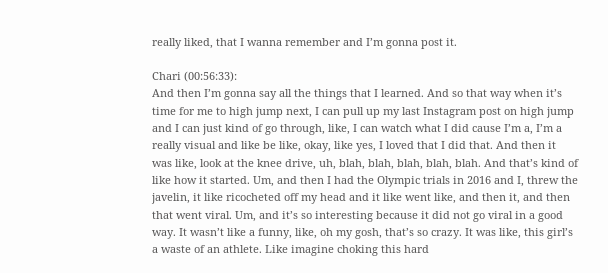really liked, that I wanna remember and I’m gonna post it.

Chari (00:56:33):
And then I’m gonna say all the things that I learned. And so that way when it’s time for me to high jump next, I can pull up my last Instagram post on high jump and I can just kind of go through, like, I can watch what I did cause I’m a, I’m a really visual and like be like, okay, like yes, I loved that I did that. And then it was like, look at the knee drive, uh, blah, blah, blah, blah, blah. And that’s kind of like how it started. Um, and then I had the Olympic trials in 2016 and I, threw the javelin, it like ricocheted off my head and it like went like, and then it, and then that went viral. Um, and it’s so interesting because it did not go viral in a good way. It wasn’t like a funny, like, oh my gosh, that’s so crazy. It was like, this girl’s a waste of an athlete. Like imagine choking this hard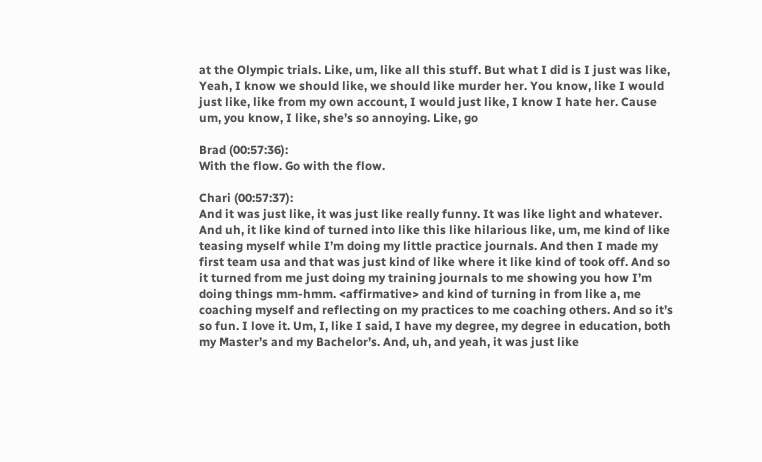at the Olympic trials. Like, um, like all this stuff. But what I did is I just was like, Yeah, I know we should like, we should like murder her. You know, like I would just like, like from my own account, I would just like, I know I hate her. Cause um, you know, I like, she’s so annoying. Like, go

Brad (00:57:36):
With the flow. Go with the flow.

Chari (00:57:37):
And it was just like, it was just like really funny. It was like light and whatever. And uh, it like kind of turned into like this like hilarious like, um, me kind of like teasing myself while I’m doing my little practice journals. And then I made my first team usa and that was just kind of like where it like kind of took off. And so it turned from me just doing my training journals to me showing you how I’m doing things mm-hmm. <affirmative> and kind of turning in from like a, me coaching myself and reflecting on my practices to me coaching others. And so it’s so fun. I love it. Um, I, like I said, I have my degree, my degree in education, both my Master’s and my Bachelor’s. And, uh, and yeah, it was just like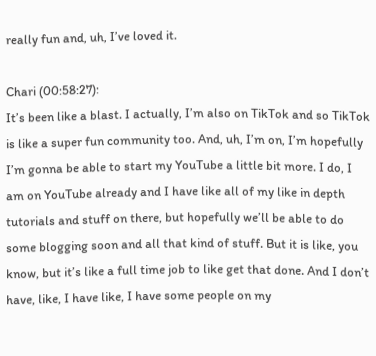really fun and, uh, I’ve loved it.

Chari (00:58:27):
It’s been like a blast. I actually, I’m also on TikTok and so TikTok is like a super fun community too. And, uh, I’m on, I’m hopefully I’m gonna be able to start my YouTube a little bit more. I do, I am on YouTube already and I have like all of my like in depth tutorials and stuff on there, but hopefully we’ll be able to do some blogging soon and all that kind of stuff. But it is like, you know, but it’s like a full time job to like get that done. And I don’t have, like, I have like, I have some people on my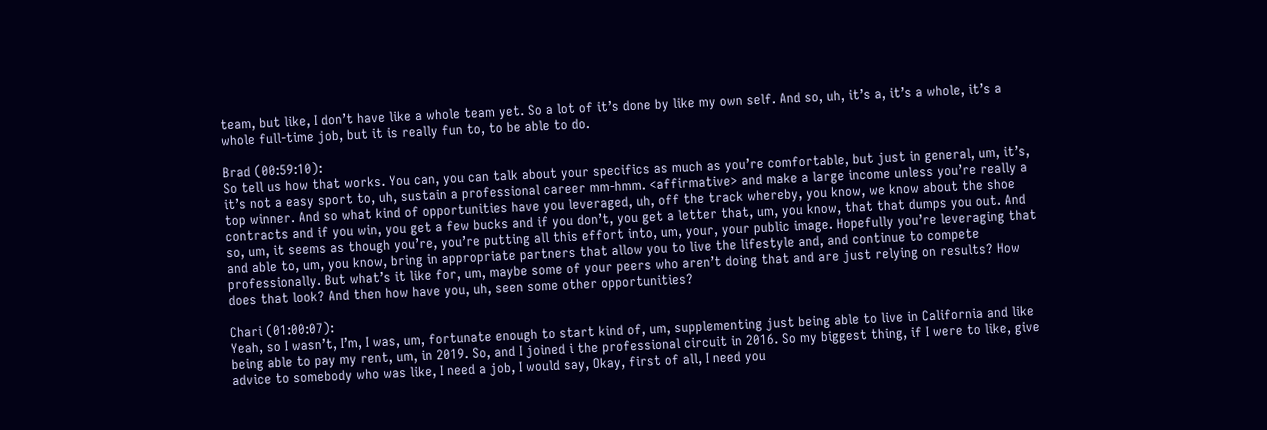team, but like, I don’t have like a whole team yet. So a lot of it’s done by like my own self. And so, uh, it’s a, it’s a whole, it’s a whole full-time job, but it is really fun to, to be able to do.

Brad (00:59:10):
So tell us how that works. You can, you can talk about your specifics as much as you’re comfortable, but just in general, um, it’s, it’s not a easy sport to, uh, sustain a professional career mm-hmm. <affirmative> and make a large income unless you’re really a top winner. And so what kind of opportunities have you leveraged, uh, off the track whereby, you know, we know about the shoe contracts and if you win, you get a few bucks and if you don’t, you get a letter that, um, you know, that that dumps you out. And so, um, it seems as though you’re, you’re putting all this effort into, um, your, your public image. Hopefully you’re leveraging that and able to, um, you know, bring in appropriate partners that allow you to live the lifestyle and, and continue to compete professionally. But what’s it like for, um, maybe some of your peers who aren’t doing that and are just relying on results? How does that look? And then how have you, uh, seen some other opportunities?

Chari (01:00:07):
Yeah, so I wasn’t, I’m, I was, um, fortunate enough to start kind of, um, supplementing just being able to live in California and like being able to pay my rent, um, in 2019. So, and I joined i the professional circuit in 2016. So my biggest thing, if I were to like, give advice to somebody who was like, I need a job, I would say, Okay, first of all, I need you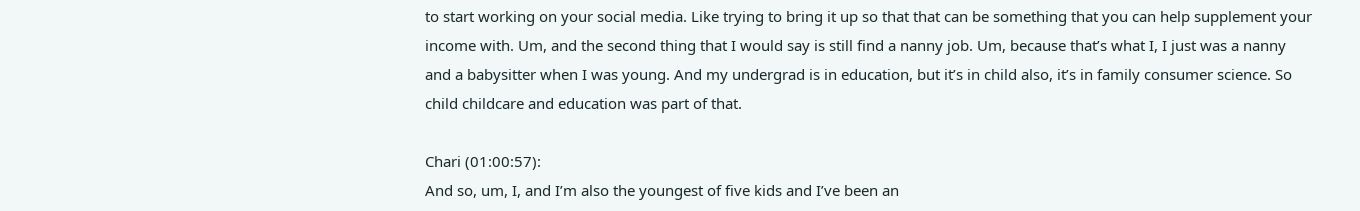to start working on your social media. Like trying to bring it up so that that can be something that you can help supplement your income with. Um, and the second thing that I would say is still find a nanny job. Um, because that’s what I, I just was a nanny and a babysitter when I was young. And my undergrad is in education, but it’s in child also, it’s in family consumer science. So child childcare and education was part of that.

Chari (01:00:57):
And so, um, I, and I’m also the youngest of five kids and I’ve been an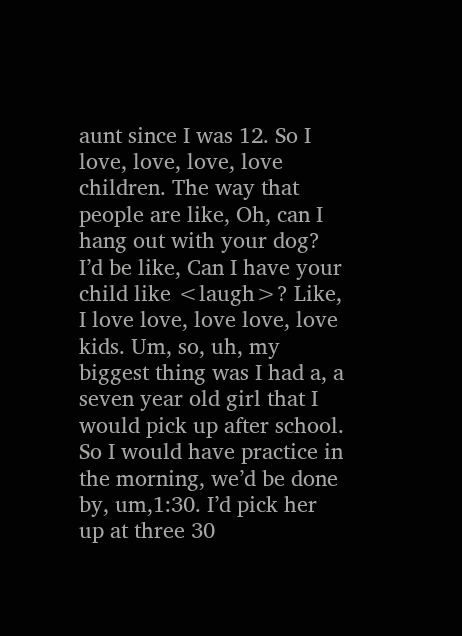aunt since I was 12. So I love, love, love, love children. The way that people are like, Oh, can I hang out with your dog? I’d be like, Can I have your child like <laugh>? Like, I love love, love love, love kids. Um, so, uh, my biggest thing was I had a, a seven year old girl that I would pick up after school. So I would have practice in the morning, we’d be done by, um,1:30. I’d pick her up at three 30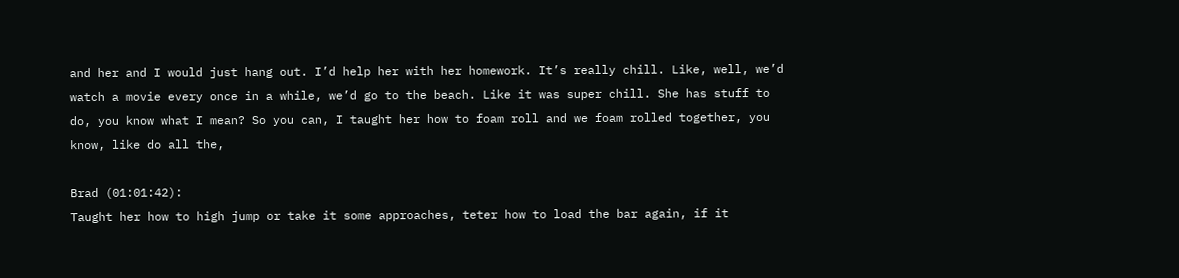and her and I would just hang out. I’d help her with her homework. It’s really chill. Like, well, we’d watch a movie every once in a while, we’d go to the beach. Like it was super chill. She has stuff to do, you know what I mean? So you can, I taught her how to foam roll and we foam rolled together, you know, like do all the,

Brad (01:01:42):
Taught her how to high jump or take it some approaches, teter how to load the bar again, if it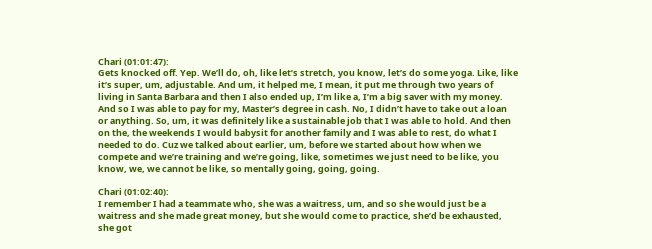Chari (01:01:47):
Gets knocked off. Yep. We’ll do, oh, like let’s stretch, you know, let’s do some yoga. Like, like it’s super, um, adjustable. And um, it helped me, I mean, it put me through two years of living in Santa Barbara and then I also ended up, I’m like a, I’m a big saver with my money. And so I was able to pay for my, Master’s degree in cash. No, I didn’t have to take out a loan or anything. So, um, it was definitely like a sustainable job that I was able to hold. And then on the, the weekends I would babysit for another family and I was able to rest, do what I needed to do. Cuz we talked about earlier, um, before we started about how when we compete and we’re training and we’re going, like, sometimes we just need to be like, you know, we, we cannot be like, so mentally going, going, going.

Chari (01:02:40):
I remember I had a teammate who, she was a waitress, um, and so she would just be a waitress and she made great money, but she would come to practice, she’d be exhausted, she got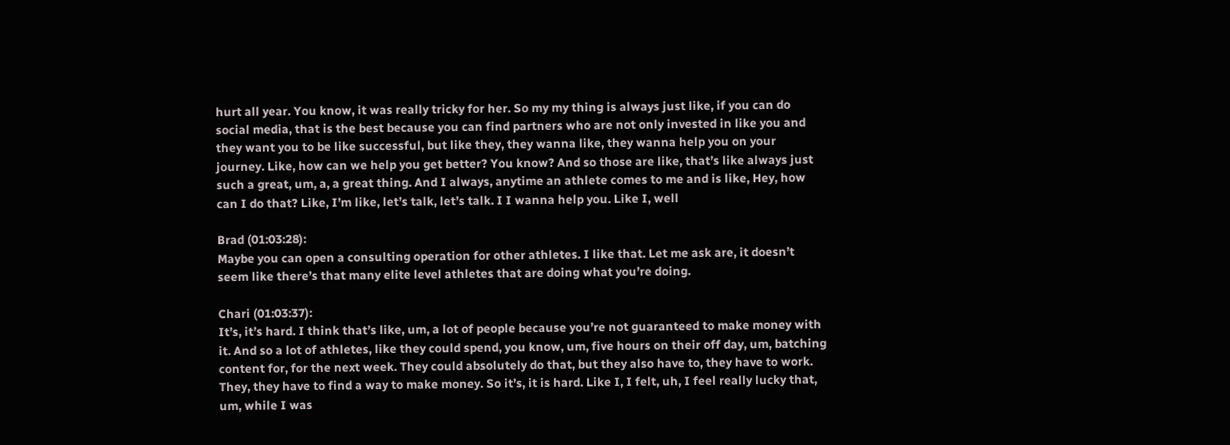hurt all year. You know, it was really tricky for her. So my my thing is always just like, if you can do social media, that is the best because you can find partners who are not only invested in like you and they want you to be like successful, but like they, they wanna like, they wanna help you on your journey. Like, how can we help you get better? You know? And so those are like, that’s like always just such a great, um, a, a great thing. And I always, anytime an athlete comes to me and is like, Hey, how can I do that? Like, I’m like, let’s talk, let’s talk. I I wanna help you. Like I, well

Brad (01:03:28):
Maybe you can open a consulting operation for other athletes. I like that. Let me ask are, it doesn’t seem like there’s that many elite level athletes that are doing what you’re doing.

Chari (01:03:37):
It’s, it’s hard. I think that’s like, um, a lot of people because you’re not guaranteed to make money with it. And so a lot of athletes, like they could spend, you know, um, five hours on their off day, um, batching content for, for the next week. They could absolutely do that, but they also have to, they have to work. They, they have to find a way to make money. So it’s, it is hard. Like I, I felt, uh, I feel really lucky that, um, while I was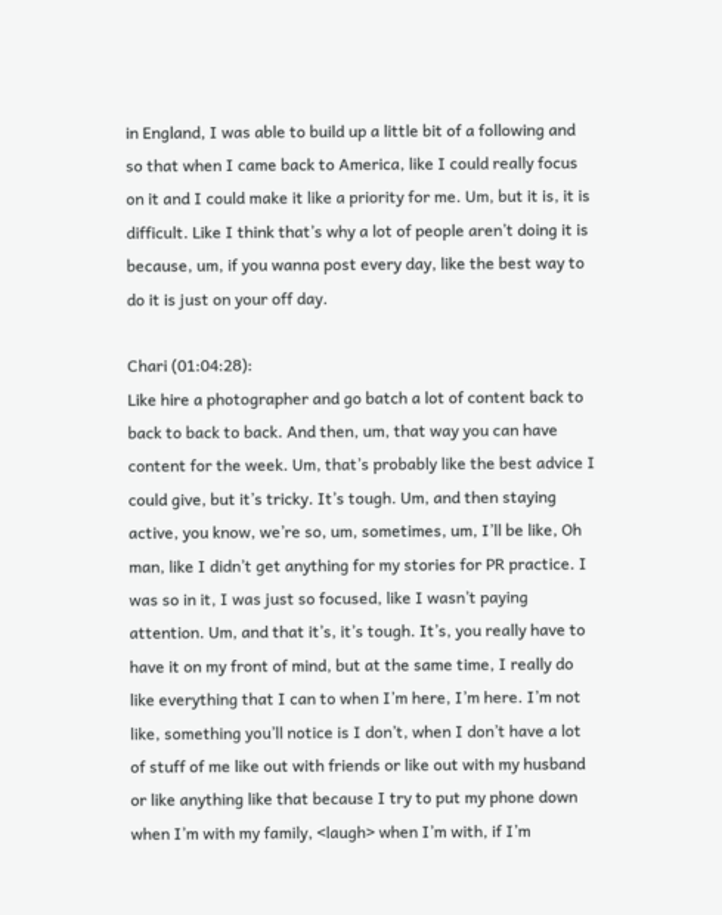in England, I was able to build up a little bit of a following and so that when I came back to America, like I could really focus on it and I could make it like a priority for me. Um, but it is, it is difficult. Like I think that’s why a lot of people aren’t doing it is because, um, if you wanna post every day, like the best way to do it is just on your off day.

Chari (01:04:28):
Like hire a photographer and go batch a lot of content back to back to back to back. And then, um, that way you can have content for the week. Um, that’s probably like the best advice I could give, but it’s tricky. It’s tough. Um, and then staying active, you know, we’re so, um, sometimes, um, I’ll be like, Oh man, like I didn’t get anything for my stories for PR practice. I was so in it, I was just so focused, like I wasn’t paying attention. Um, and that it’s, it’s tough. It’s, you really have to have it on my front of mind, but at the same time, I really do like everything that I can to when I’m here, I’m here. I’m not like, something you’ll notice is I don’t, when I don’t have a lot of stuff of me like out with friends or like out with my husband or like anything like that because I try to put my phone down when I’m with my family, <laugh> when I’m with, if I’m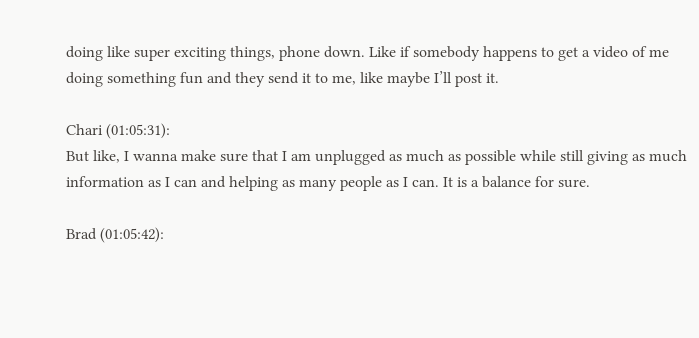doing like super exciting things, phone down. Like if somebody happens to get a video of me doing something fun and they send it to me, like maybe I’ll post it.

Chari (01:05:31):
But like, I wanna make sure that I am unplugged as much as possible while still giving as much information as I can and helping as many people as I can. It is a balance for sure.

Brad (01:05:42):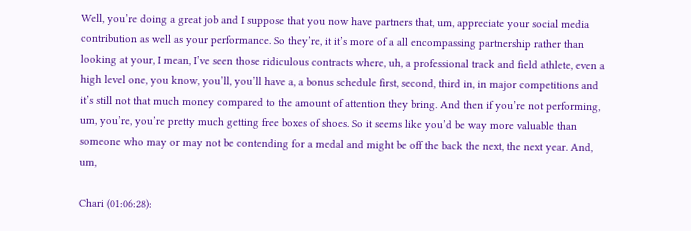Well, you’re doing a great job and I suppose that you now have partners that, um, appreciate your social media contribution as well as your performance. So they’re, it it’s more of a all encompassing partnership rather than looking at your, I mean, I’ve seen those ridiculous contracts where, uh, a professional track and field athlete, even a high level one, you know, you’ll, you’ll have a, a bonus schedule first, second, third in, in major competitions and it’s still not that much money compared to the amount of attention they bring. And then if you’re not performing, um, you’re, you’re pretty much getting free boxes of shoes. So it seems like you’d be way more valuable than someone who may or may not be contending for a medal and might be off the back the next, the next year. And, um,

Chari (01:06:28):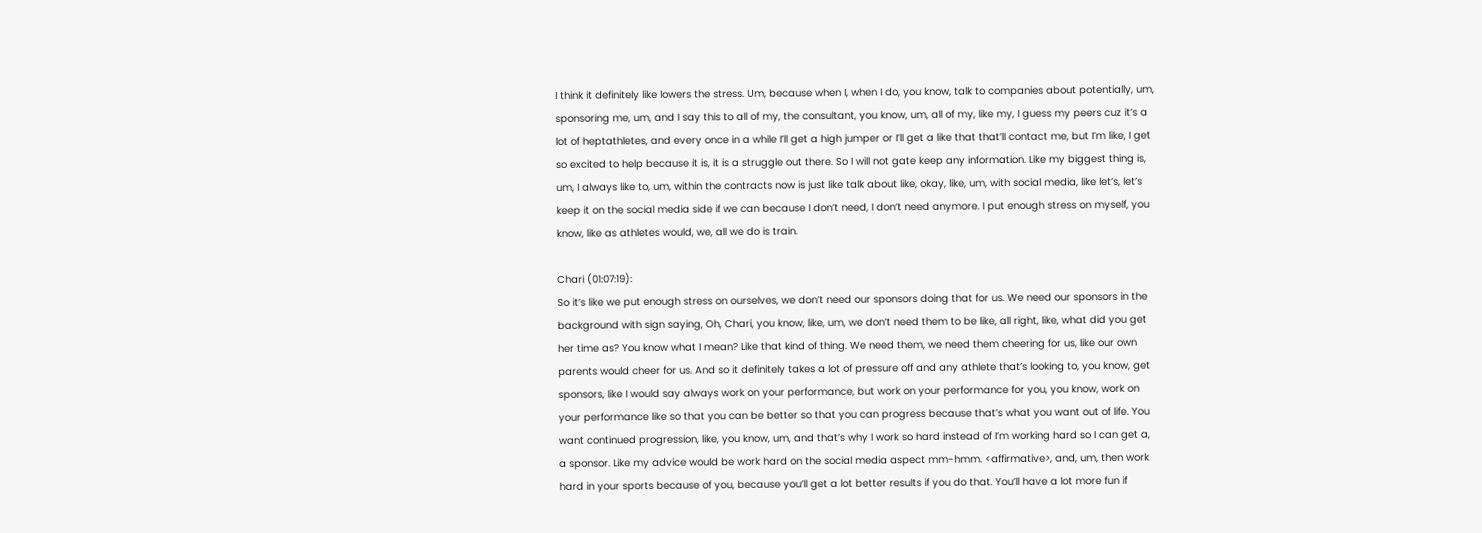I think it definitely like lowers the stress. Um, because when I, when I do, you know, talk to companies about potentially, um, sponsoring me, um, and I say this to all of my, the consultant, you know, um, all of my, like my, I guess my peers cuz it’s a lot of heptathletes, and every once in a while I’ll get a high jumper or I’ll get a like that that’ll contact me, but I’m like, I get so excited to help because it is, it is a struggle out there. So I will not gate keep any information. Like my biggest thing is, um, I always like to, um, within the contracts now is just like talk about like, okay, like, um, with social media, like let’s, let’s keep it on the social media side if we can because I don’t need, I don’t need anymore. I put enough stress on myself, you know, like as athletes would, we, all we do is train.

Chari (01:07:19):
So it’s like we put enough stress on ourselves, we don’t need our sponsors doing that for us. We need our sponsors in the background with sign saying, Oh, Chari, you know, like, um, we don’t need them to be like, all right, like, what did you get her time as? You know what I mean? Like that kind of thing. We need them, we need them cheering for us, like our own parents would cheer for us. And so it definitely takes a lot of pressure off and any athlete that’s looking to, you know, get sponsors, like I would say always work on your performance, but work on your performance for you, you know, work on your performance like so that you can be better so that you can progress because that’s what you want out of life. You want continued progression, like, you know, um, and that’s why I work so hard instead of I’m working hard so I can get a, a sponsor. Like my advice would be work hard on the social media aspect mm-hmm. <affirmative>, and, um, then work hard in your sports because of you, because you’ll get a lot better results if you do that. You’ll have a lot more fun if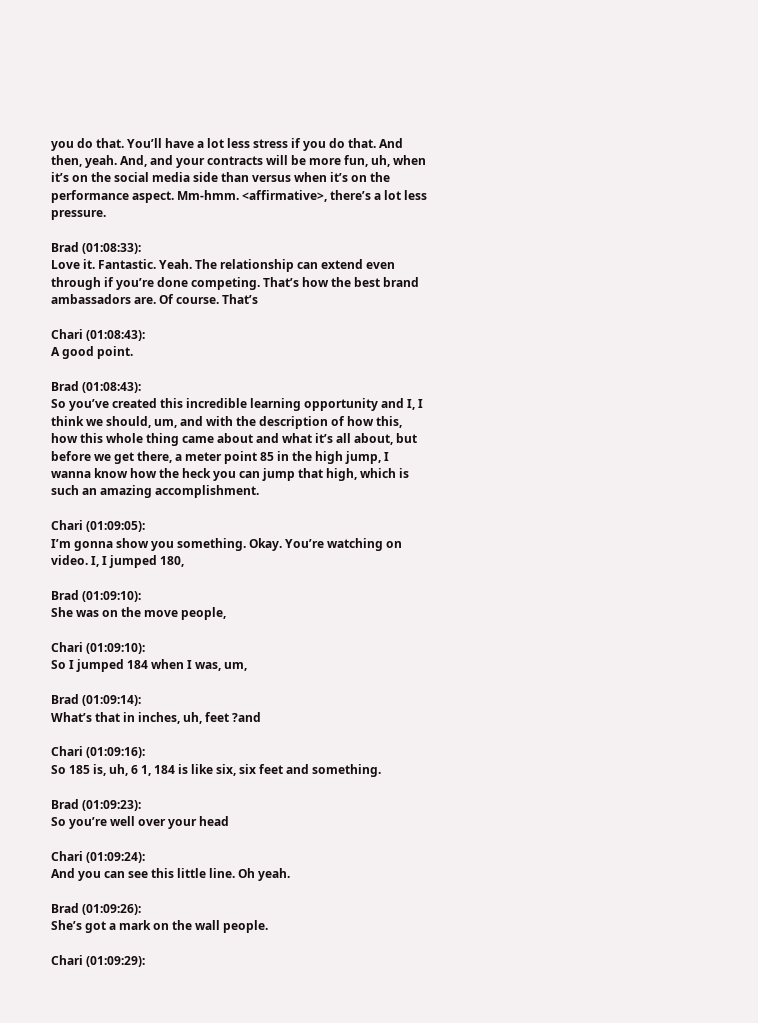you do that. You’ll have a lot less stress if you do that. And then, yeah. And, and your contracts will be more fun, uh, when it’s on the social media side than versus when it’s on the performance aspect. Mm-hmm. <affirmative>, there’s a lot less pressure.

Brad (01:08:33):
Love it. Fantastic. Yeah. The relationship can extend even through if you’re done competing. That’s how the best brand ambassadors are. Of course. That’s

Chari (01:08:43):
A good point.

Brad (01:08:43):
So you’ve created this incredible learning opportunity and I, I think we should, um, and with the description of how this, how this whole thing came about and what it’s all about, but before we get there, a meter point 85 in the high jump, I wanna know how the heck you can jump that high, which is such an amazing accomplishment.

Chari (01:09:05):
I’m gonna show you something. Okay. You’re watching on video. I, I jumped 180,

Brad (01:09:10):
She was on the move people,

Chari (01:09:10):
So I jumped 184 when I was, um,

Brad (01:09:14):
What’s that in inches, uh, feet ?and

Chari (01:09:16):
So 185 is, uh, 6 1, 184 is like six, six feet and something.

Brad (01:09:23):
So you’re well over your head

Chari (01:09:24):
And you can see this little line. Oh yeah.

Brad (01:09:26):
She’s got a mark on the wall people.

Chari (01:09:29):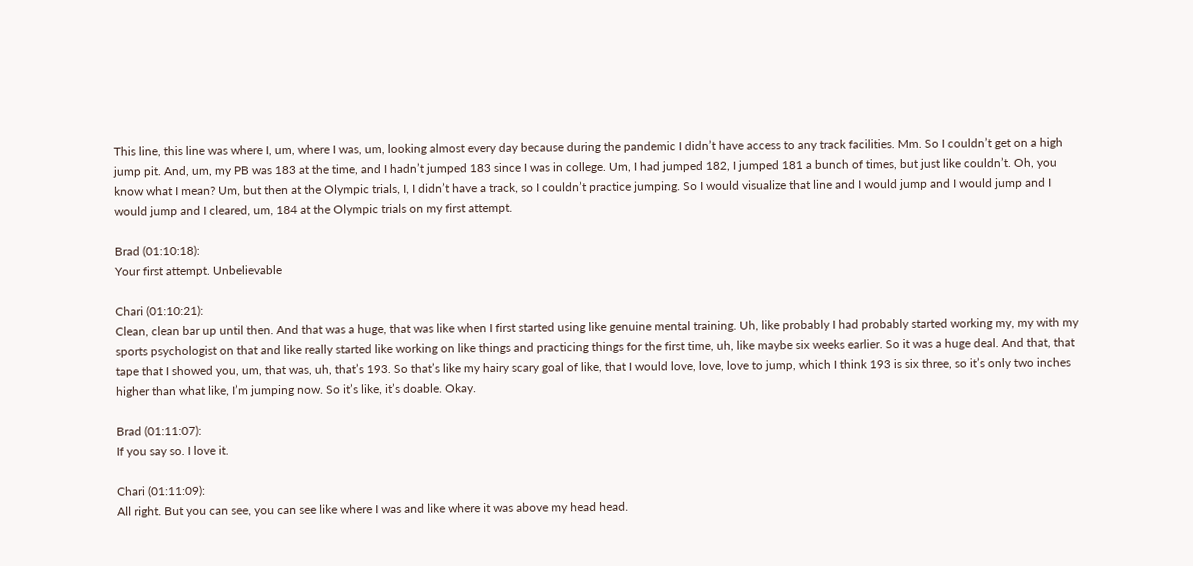This line, this line was where I, um, where I was, um, looking almost every day because during the pandemic I didn’t have access to any track facilities. Mm. So I couldn’t get on a high jump pit. And, um, my PB was 183 at the time, and I hadn’t jumped 183 since I was in college. Um, I had jumped 182, I jumped 181 a bunch of times, but just like couldn’t. Oh, you know what I mean? Um, but then at the Olympic trials, I, I didn’t have a track, so I couldn’t practice jumping. So I would visualize that line and I would jump and I would jump and I would jump and I cleared, um, 184 at the Olympic trials on my first attempt.

Brad (01:10:18):
Your first attempt. Unbelievable

Chari (01:10:21):
Clean, clean bar up until then. And that was a huge, that was like when I first started using like genuine mental training. Uh, like probably I had probably started working my, my with my sports psychologist on that and like really started like working on like things and practicing things for the first time, uh, like maybe six weeks earlier. So it was a huge deal. And that, that tape that I showed you, um, that was, uh, that’s 193. So that’s like my hairy scary goal of like, that I would love, love, love to jump, which I think 193 is six three, so it’s only two inches higher than what like, I’m jumping now. So it’s like, it’s doable. Okay.

Brad (01:11:07):
If you say so. I love it.

Chari (01:11:09):
All right. But you can see, you can see like where I was and like where it was above my head head.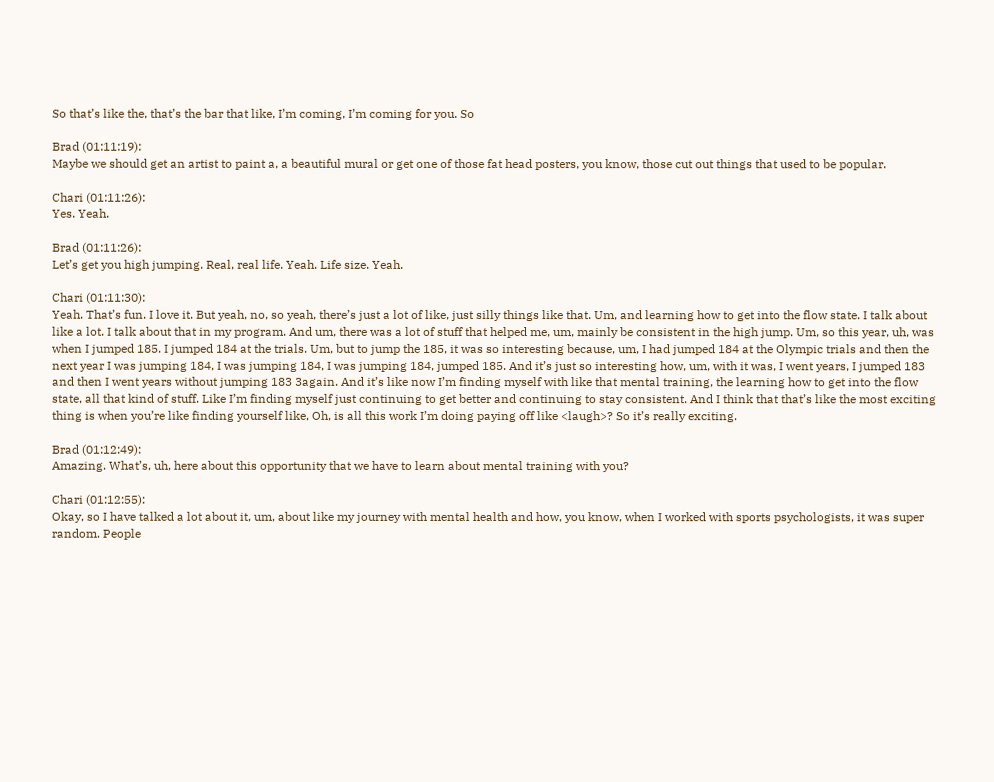So that’s like the, that’s the bar that like, I’m coming, I’m coming for you. So

Brad (01:11:19):
Maybe we should get an artist to paint a, a beautiful mural or get one of those fat head posters, you know, those cut out things that used to be popular.

Chari (01:11:26):
Yes. Yeah.

Brad (01:11:26):
Let’s get you high jumping. Real, real life. Yeah. Life size. Yeah.

Chari (01:11:30):
Yeah. That’s fun. I love it. But yeah, no, so yeah, there’s just a lot of like, just silly things like that. Um, and learning how to get into the flow state. I talk about like a lot. I talk about that in my program. And um, there was a lot of stuff that helped me, um, mainly be consistent in the high jump. Um, so this year, uh, was when I jumped 185. I jumped 184 at the trials. Um, but to jump the 185, it was so interesting because, um, I had jumped 184 at the Olympic trials and then the next year I was jumping 184, I was jumping 184, I was jumping 184, jumped 185. And it’s just so interesting how, um, with it was, I went years, I jumped 183 and then I went years without jumping 183 3again. And it’s like now I’m finding myself with like that mental training, the learning how to get into the flow state, all that kind of stuff. Like I’m finding myself just continuing to get better and continuing to stay consistent. And I think that that’s like the most exciting thing is when you’re like finding yourself like, Oh, is all this work I’m doing paying off like <laugh>? So it’s really exciting.

Brad (01:12:49):
Amazing. What’s, uh, here about this opportunity that we have to learn about mental training with you?

Chari (01:12:55):
Okay, so I have talked a lot about it, um, about like my journey with mental health and how, you know, when I worked with sports psychologists, it was super random. People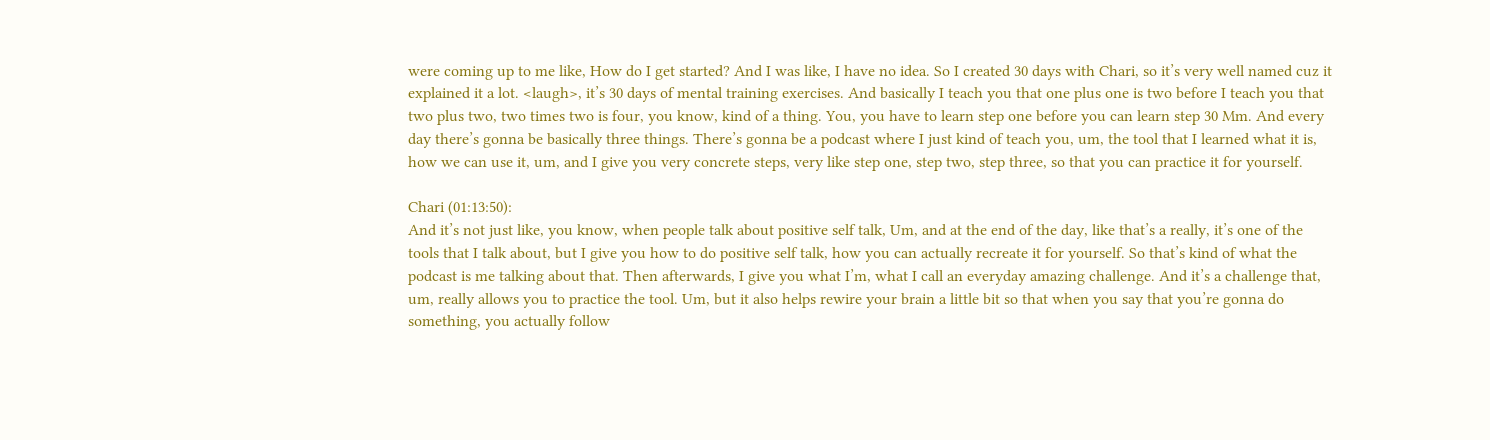were coming up to me like, How do I get started? And I was like, I have no idea. So I created 30 days with Chari, so it’s very well named cuz it explained it a lot. <laugh>, it’s 30 days of mental training exercises. And basically I teach you that one plus one is two before I teach you that two plus two, two times two is four, you know, kind of a thing. You, you have to learn step one before you can learn step 30 Mm. And every day there’s gonna be basically three things. There’s gonna be a podcast where I just kind of teach you, um, the tool that I learned what it is, how we can use it, um, and I give you very concrete steps, very like step one, step two, step three, so that you can practice it for yourself.

Chari (01:13:50):
And it’s not just like, you know, when people talk about positive self talk, Um, and at the end of the day, like that’s a really, it’s one of the tools that I talk about, but I give you how to do positive self talk, how you can actually recreate it for yourself. So that’s kind of what the podcast is me talking about that. Then afterwards, I give you what I’m, what I call an everyday amazing challenge. And it’s a challenge that, um, really allows you to practice the tool. Um, but it also helps rewire your brain a little bit so that when you say that you’re gonna do something, you actually follow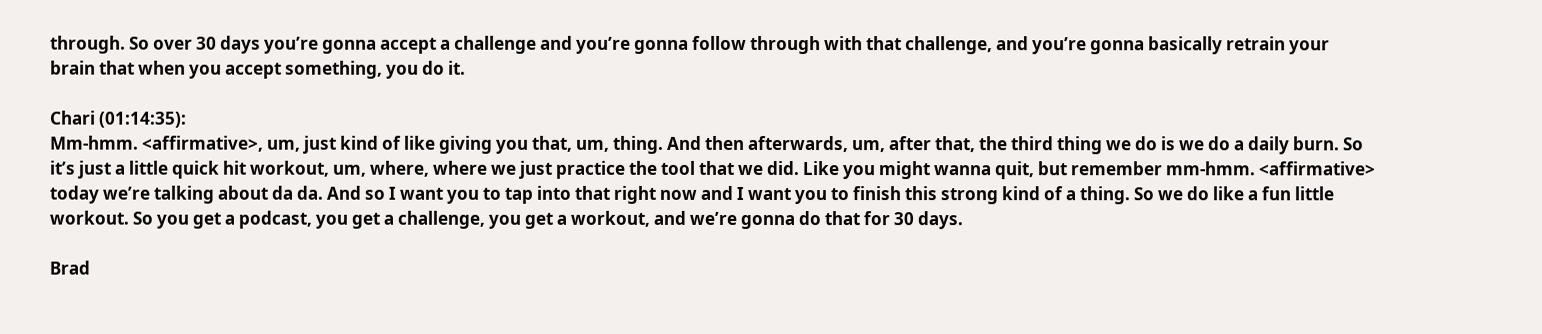through. So over 30 days you’re gonna accept a challenge and you’re gonna follow through with that challenge, and you’re gonna basically retrain your brain that when you accept something, you do it.

Chari (01:14:35):
Mm-hmm. <affirmative>, um, just kind of like giving you that, um, thing. And then afterwards, um, after that, the third thing we do is we do a daily burn. So it’s just a little quick hit workout, um, where, where we just practice the tool that we did. Like you might wanna quit, but remember mm-hmm. <affirmative> today we’re talking about da da. And so I want you to tap into that right now and I want you to finish this strong kind of a thing. So we do like a fun little workout. So you get a podcast, you get a challenge, you get a workout, and we’re gonna do that for 30 days.

Brad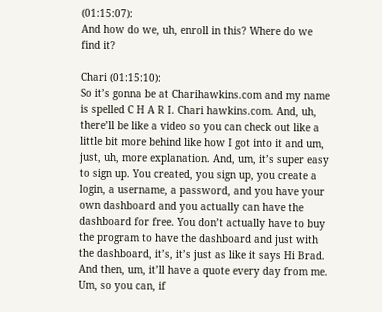(01:15:07):
And how do we, uh, enroll in this? Where do we find it?

Chari (01:15:10):
So it’s gonna be at Charihawkins.com and my name is spelled C H A R I. Chari hawkins.com. And, uh, there’ll be like a video so you can check out like a little bit more behind like how I got into it and um, just, uh, more explanation. And, um, it’s super easy to sign up. You created, you sign up, you create a login, a username, a password, and you have your own dashboard and you actually can have the dashboard for free. You don’t actually have to buy the program to have the dashboard and just with the dashboard, it’s, it’s just as like it says Hi Brad. And then, um, it’ll have a quote every day from me. Um, so you can, if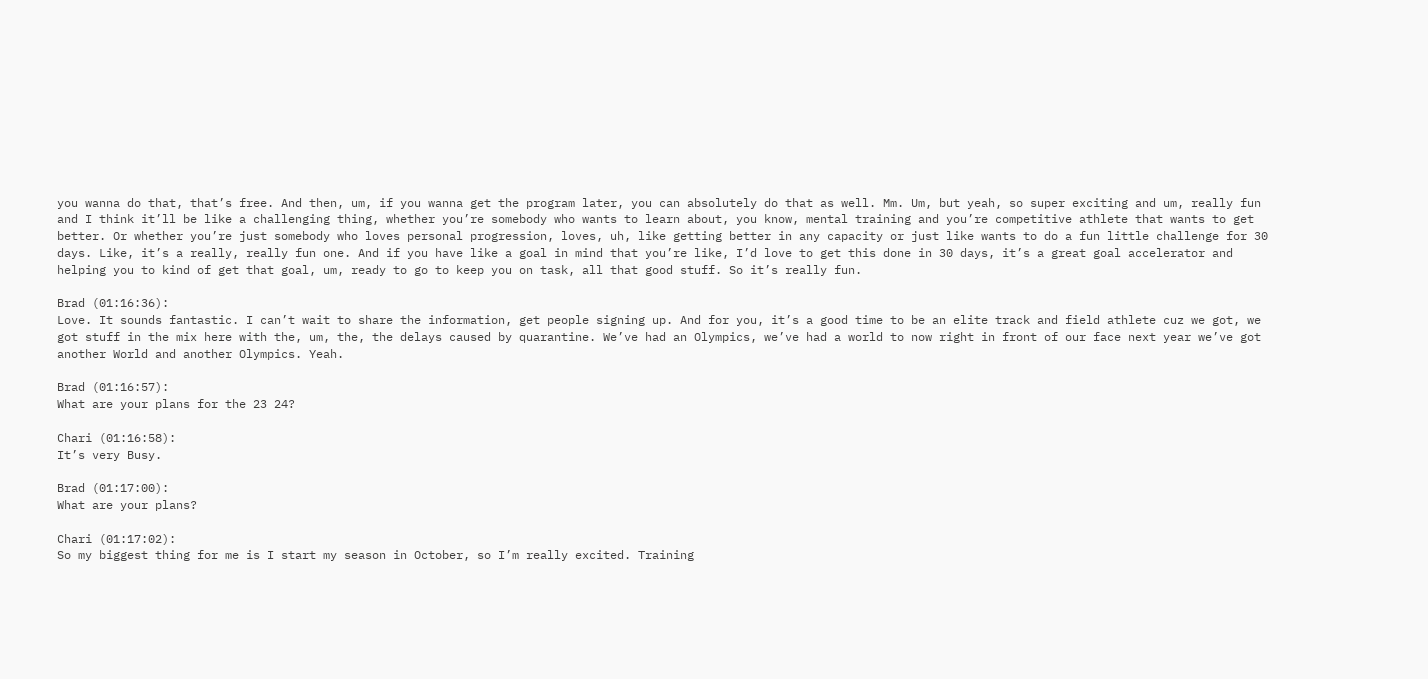you wanna do that, that’s free. And then, um, if you wanna get the program later, you can absolutely do that as well. Mm. Um, but yeah, so super exciting and um, really fun and I think it’ll be like a challenging thing, whether you’re somebody who wants to learn about, you know, mental training and you’re competitive athlete that wants to get better. Or whether you’re just somebody who loves personal progression, loves, uh, like getting better in any capacity or just like wants to do a fun little challenge for 30 days. Like, it’s a really, really fun one. And if you have like a goal in mind that you’re like, I’d love to get this done in 30 days, it’s a great goal accelerator and helping you to kind of get that goal, um, ready to go to keep you on task, all that good stuff. So it’s really fun.

Brad (01:16:36):
Love. It sounds fantastic. I can’t wait to share the information, get people signing up. And for you, it’s a good time to be an elite track and field athlete cuz we got, we got stuff in the mix here with the, um, the, the delays caused by quarantine. We’ve had an Olympics, we’ve had a world to now right in front of our face next year we’ve got another World and another Olympics. Yeah.

Brad (01:16:57):
What are your plans for the 23 24?

Chari (01:16:58):
It’s very Busy.

Brad (01:17:00):
What are your plans?

Chari (01:17:02):
So my biggest thing for me is I start my season in October, so I’m really excited. Training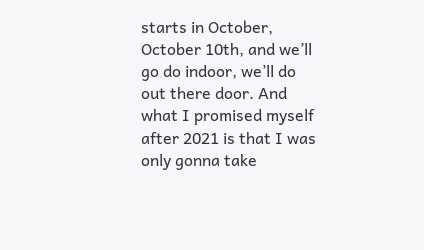starts in October, October 10th, and we’ll go do indoor, we’ll do out there door. And what I promised myself after 2021 is that I was only gonna take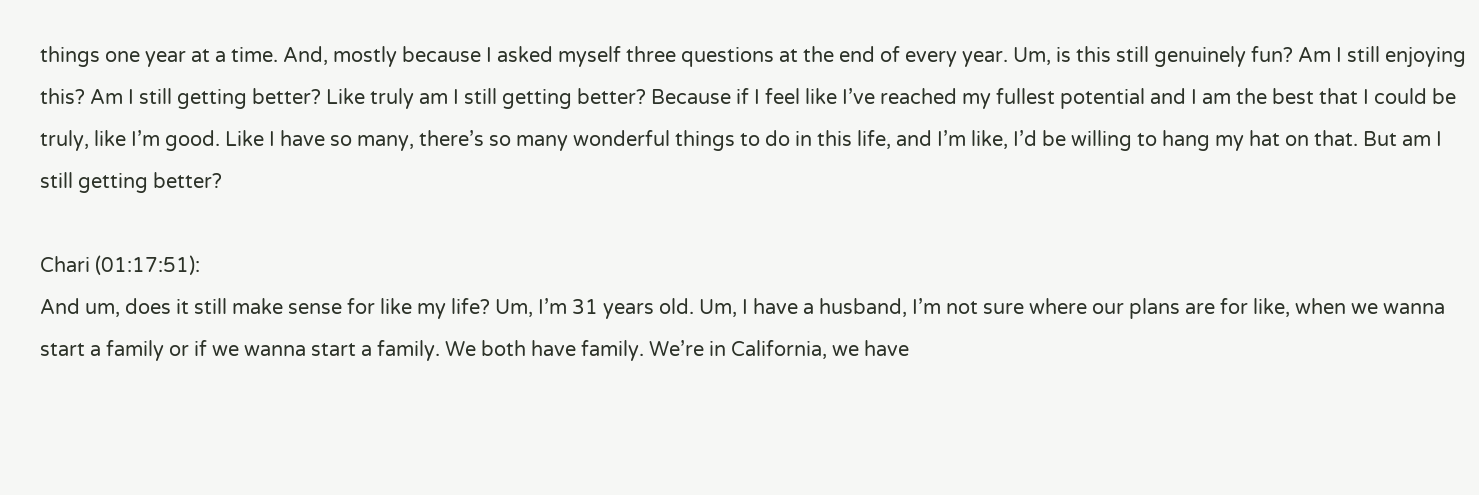things one year at a time. And, mostly because I asked myself three questions at the end of every year. Um, is this still genuinely fun? Am I still enjoying this? Am I still getting better? Like truly am I still getting better? Because if I feel like I’ve reached my fullest potential and I am the best that I could be truly, like I’m good. Like I have so many, there’s so many wonderful things to do in this life, and I’m like, I’d be willing to hang my hat on that. But am I still getting better?

Chari (01:17:51):
And um, does it still make sense for like my life? Um, I’m 31 years old. Um, I have a husband, I’m not sure where our plans are for like, when we wanna start a family or if we wanna start a family. We both have family. We’re in California, we have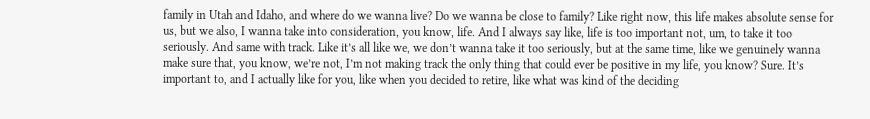family in Utah and Idaho, and where do we wanna live? Do we wanna be close to family? Like right now, this life makes absolute sense for us, but we also, I wanna take into consideration, you know, life. And I always say like, life is too important not, um, to take it too seriously. And same with track. Like it’s all like we, we don’t wanna take it too seriously, but at the same time, like we genuinely wanna make sure that, you know, we’re not, I’m not making track the only thing that could ever be positive in my life, you know? Sure. It’s important to, and I actually like for you, like when you decided to retire, like what was kind of the deciding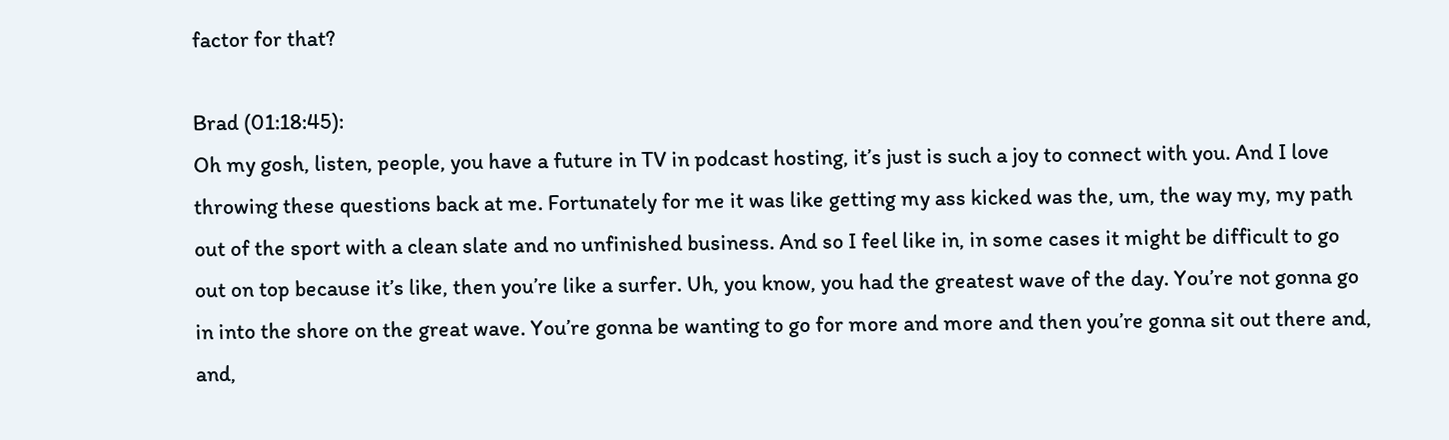factor for that?

Brad (01:18:45):
Oh my gosh, listen, people, you have a future in TV in podcast hosting, it’s just is such a joy to connect with you. And I love throwing these questions back at me. Fortunately for me it was like getting my ass kicked was the, um, the way my, my path out of the sport with a clean slate and no unfinished business. And so I feel like in, in some cases it might be difficult to go out on top because it’s like, then you’re like a surfer. Uh, you know, you had the greatest wave of the day. You’re not gonna go in into the shore on the great wave. You’re gonna be wanting to go for more and more and then you’re gonna sit out there and, and,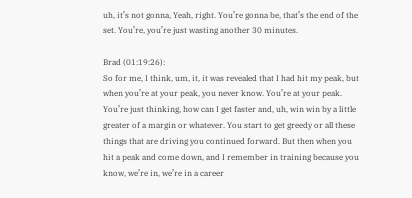uh, it’s not gonna, Yeah, right. You’re gonna be, that’s the end of the set. You’re, you’re just wasting another 30 minutes.

Brad (01:19:26):
So for me, I think, um, it, it was revealed that I had hit my peak, but when you’re at your peak, you never know. You’re at your peak. You’re just thinking, how can I get faster and, uh, win win by a little greater of a margin or whatever. You start to get greedy or all these things that are driving you continued forward. But then when you hit a peak and come down, and I remember in training because you know, we’re in, we’re in a career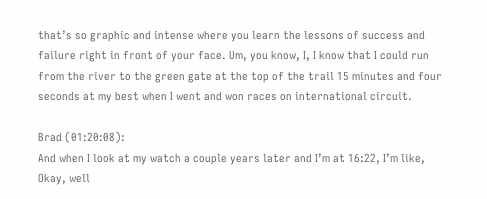that’s so graphic and intense where you learn the lessons of success and failure right in front of your face. Um, you know, I, I know that I could run from the river to the green gate at the top of the trail 15 minutes and four seconds at my best when I went and won races on international circuit.

Brad (01:20:08):
And when I look at my watch a couple years later and I’m at 16:22, I’m like, Okay, well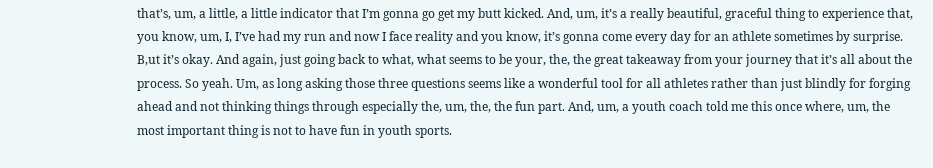that’s, um, a little, a little indicator that I’m gonna go get my butt kicked. And, um, it’s a really beautiful, graceful thing to experience that, you know, um, I, I’ve had my run and now I face reality and you know, it’s gonna come every day for an athlete sometimes by surprise. B,ut it’s okay. And again, just going back to what, what seems to be your, the, the great takeaway from your journey that it’s all about the process. So yeah. Um, as long asking those three questions seems like a wonderful tool for all athletes rather than just blindly for forging ahead and not thinking things through especially the, um, the, the fun part. And, um, a youth coach told me this once where, um, the most important thing is not to have fun in youth sports.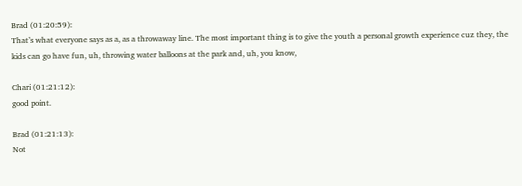Brad (01:20:59):
That’s what everyone says as a, as a throwaway line. The most important thing is to give the youth a personal growth experience cuz they, the kids can go have fun, uh, throwing water balloons at the park and, uh, you know,

Chari (01:21:12):
good point.

Brad (01:21:13):
Not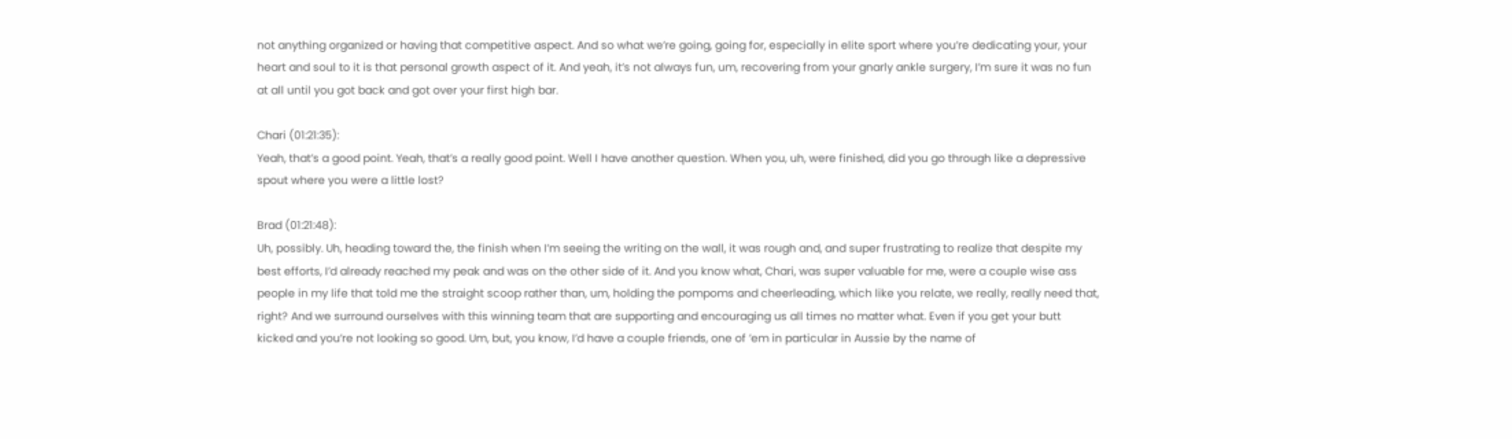not anything organized or having that competitive aspect. And so what we’re going, going for, especially in elite sport where you’re dedicating your, your heart and soul to it is that personal growth aspect of it. And yeah, it’s not always fun, um, recovering from your gnarly ankle surgery, I’m sure it was no fun at all until you got back and got over your first high bar.

Chari (01:21:35):
Yeah, that’s a good point. Yeah, that’s a really good point. Well I have another question. When you, uh, were finished, did you go through like a depressive spout where you were a little lost?

Brad (01:21:48):
Uh, possibly. Uh, heading toward the, the finish when I’m seeing the writing on the wall, it was rough and, and super frustrating to realize that despite my best efforts, I’d already reached my peak and was on the other side of it. And you know what, Chari, was super valuable for me, were a couple wise ass people in my life that told me the straight scoop rather than, um, holding the pompoms and cheerleading, which like you relate, we really, really need that, right? And we surround ourselves with this winning team that are supporting and encouraging us all times no matter what. Even if you get your butt kicked and you’re not looking so good. Um, but, you know, I’d have a couple friends, one of ’em in particular in Aussie by the name of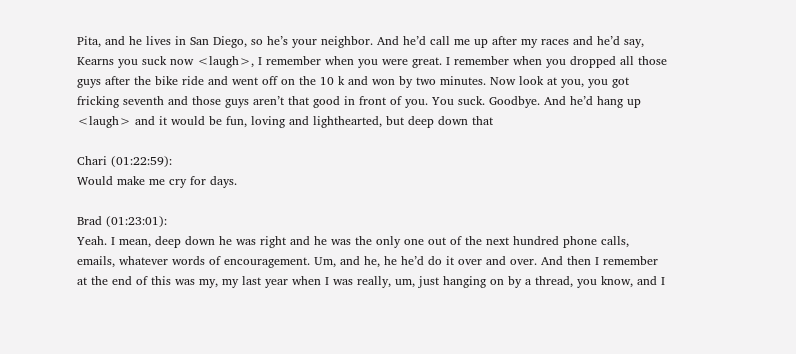Pita, and he lives in San Diego, so he’s your neighbor. And he’d call me up after my races and he’d say, Kearns you suck now <laugh>, I remember when you were great. I remember when you dropped all those guys after the bike ride and went off on the 10 k and won by two minutes. Now look at you, you got fricking seventh and those guys aren’t that good in front of you. You suck. Goodbye. And he’d hang up <laugh> and it would be fun, loving and lighthearted, but deep down that

Chari (01:22:59):
Would make me cry for days.

Brad (01:23:01):
Yeah. I mean, deep down he was right and he was the only one out of the next hundred phone calls, emails, whatever words of encouragement. Um, and he, he he’d do it over and over. And then I remember at the end of this was my, my last year when I was really, um, just hanging on by a thread, you know, and I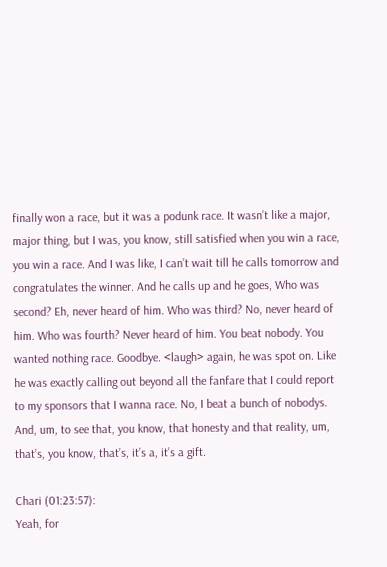finally won a race, but it was a podunk race. It wasn’t like a major, major thing, but I was, you know, still satisfied when you win a race, you win a race. And I was like, I can’t wait till he calls tomorrow and congratulates the winner. And he calls up and he goes, Who was second? Eh, never heard of him. Who was third? No, never heard of him. Who was fourth? Never heard of him. You beat nobody. You wanted nothing race. Goodbye. <laugh> again, he was spot on. Like he was exactly calling out beyond all the fanfare that I could report to my sponsors that I wanna race. No, I beat a bunch of nobodys. And, um, to see that, you know, that honesty and that reality, um, that’s, you know, that’s, it’s a, it’s a gift.

Chari (01:23:57):
Yeah, for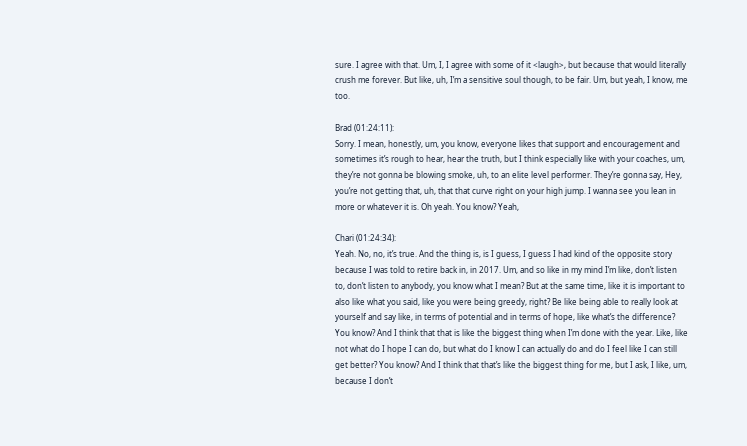sure. I agree with that. Um, I, I agree with some of it <laugh>, but because that would literally crush me forever. But like, uh, I’m a sensitive soul though, to be fair. Um, but yeah, I know, me too.

Brad (01:24:11):
Sorry. I mean, honestly, um, you know, everyone likes that support and encouragement and sometimes it’s rough to hear, hear the truth, but I think especially like with your coaches, um, they’re not gonna be blowing smoke, uh, to an elite level performer. They’re gonna say, Hey, you’re not getting that, uh, that that curve right on your high jump. I wanna see you lean in more or whatever it is. Oh yeah. You know? Yeah,

Chari (01:24:34):
Yeah. No, no, it’s true. And the thing is, is I guess, I guess I had kind of the opposite story because I was told to retire back in, in 2017. Um, and so like in my mind I’m like, don’t listen to, don’t listen to anybody, you know what I mean? But at the same time, like it is important to also like what you said, like you were being greedy, right? Be like being able to really look at yourself and say like, in terms of potential and in terms of hope, like what’s the difference? You know? And I think that that is like the biggest thing when I’m done with the year. Like, like not what do I hope I can do, but what do I know I can actually do and do I feel like I can still get better? You know? And I think that that’s like the biggest thing for me, but I ask, I like, um, because I don’t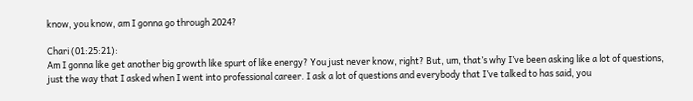know, you know, am I gonna go through 2024?

Chari (01:25:21):
Am I gonna like get another big growth like spurt of like energy? You just never know, right? But, um, that’s why I’ve been asking like a lot of questions, just the way that I asked when I went into professional career. I ask a lot of questions and everybody that I’ve talked to has said, you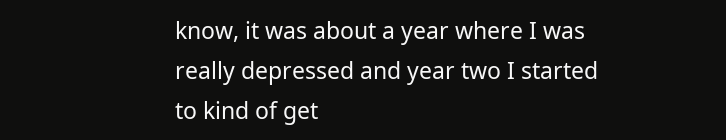know, it was about a year where I was really depressed and year two I started to kind of get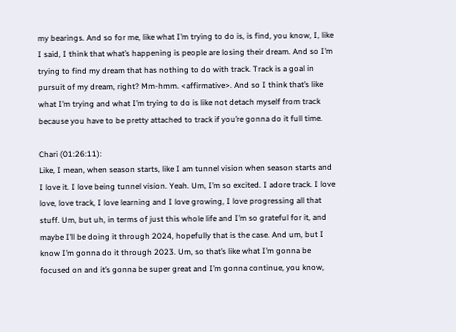my bearings. And so for me, like what I’m trying to do is, is find, you know, I, like I said, I think that what’s happening is people are losing their dream. And so I’m trying to find my dream that has nothing to do with track. Track is a goal in pursuit of my dream, right? Mm-hmm. <affirmative>. And so I think that’s like what I’m trying and what I’m trying to do is like not detach myself from track because you have to be pretty attached to track if you’re gonna do it full time.

Chari (01:26:11):
Like, I mean, when season starts, like I am tunnel vision when season starts and I love it. I love being tunnel vision. Yeah. Um, I’m so excited. I adore track. I love love, love track, I love learning and I love growing, I love progressing all that stuff. Um, but uh, in terms of just this whole life and I’m so grateful for it, and maybe I’ll be doing it through 2024, hopefully that is the case. And um, but I know I’m gonna do it through 2023. Um, so that’s like what I’m gonna be focused on and it’s gonna be super great and I’m gonna continue, you know,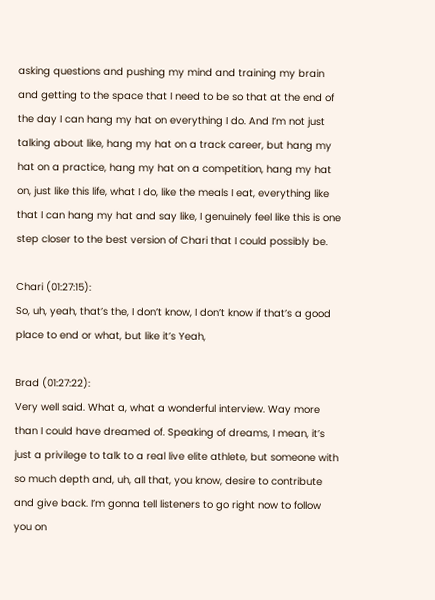asking questions and pushing my mind and training my brain and getting to the space that I need to be so that at the end of the day I can hang my hat on everything I do. And I’m not just talking about like, hang my hat on a track career, but hang my hat on a practice, hang my hat on a competition, hang my hat on, just like this life, what I do, like the meals I eat, everything like that I can hang my hat and say like, I genuinely feel like this is one step closer to the best version of Chari that I could possibly be.

Chari (01:27:15):
So, uh, yeah, that’s the, I don’t know, I don’t know if that’s a good place to end or what, but like it’s Yeah,

Brad (01:27:22):
Very well said. What a, what a wonderful interview. Way more than I could have dreamed of. Speaking of dreams, I mean, it’s just a privilege to talk to a real live elite athlete, but someone with so much depth and, uh, all that, you know, desire to contribute and give back. I’m gonna tell listeners to go right now to follow you on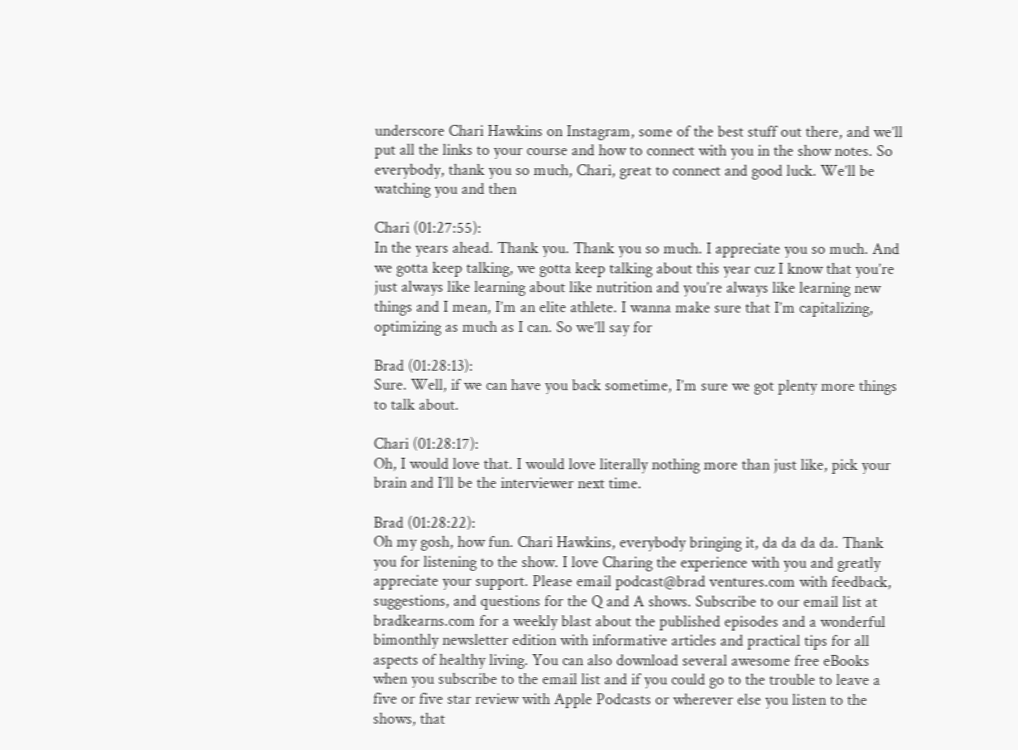underscore Chari Hawkins on Instagram, some of the best stuff out there, and we’ll put all the links to your course and how to connect with you in the show notes. So everybody, thank you so much, Chari, great to connect and good luck. We’ll be watching you and then

Chari (01:27:55):
In the years ahead. Thank you. Thank you so much. I appreciate you so much. And we gotta keep talking, we gotta keep talking about this year cuz I know that you’re just always like learning about like nutrition and you’re always like learning new things and I mean, I’m an elite athlete. I wanna make sure that I’m capitalizing, optimizing as much as I can. So we’ll say for

Brad (01:28:13):
Sure. Well, if we can have you back sometime, I’m sure we got plenty more things to talk about.

Chari (01:28:17):
Oh, I would love that. I would love literally nothing more than just like, pick your brain and I’ll be the interviewer next time.

Brad (01:28:22):
Oh my gosh, how fun. Chari Hawkins, everybody bringing it, da da da da. Thank you for listening to the show. I love Charing the experience with you and greatly appreciate your support. Please email podcast@brad ventures.com with feedback, suggestions, and questions for the Q and A shows. Subscribe to our email list at bradkearns.com for a weekly blast about the published episodes and a wonderful bimonthly newsletter edition with informative articles and practical tips for all aspects of healthy living. You can also download several awesome free eBooks when you subscribe to the email list and if you could go to the trouble to leave a five or five star review with Apple Podcasts or wherever else you listen to the shows, that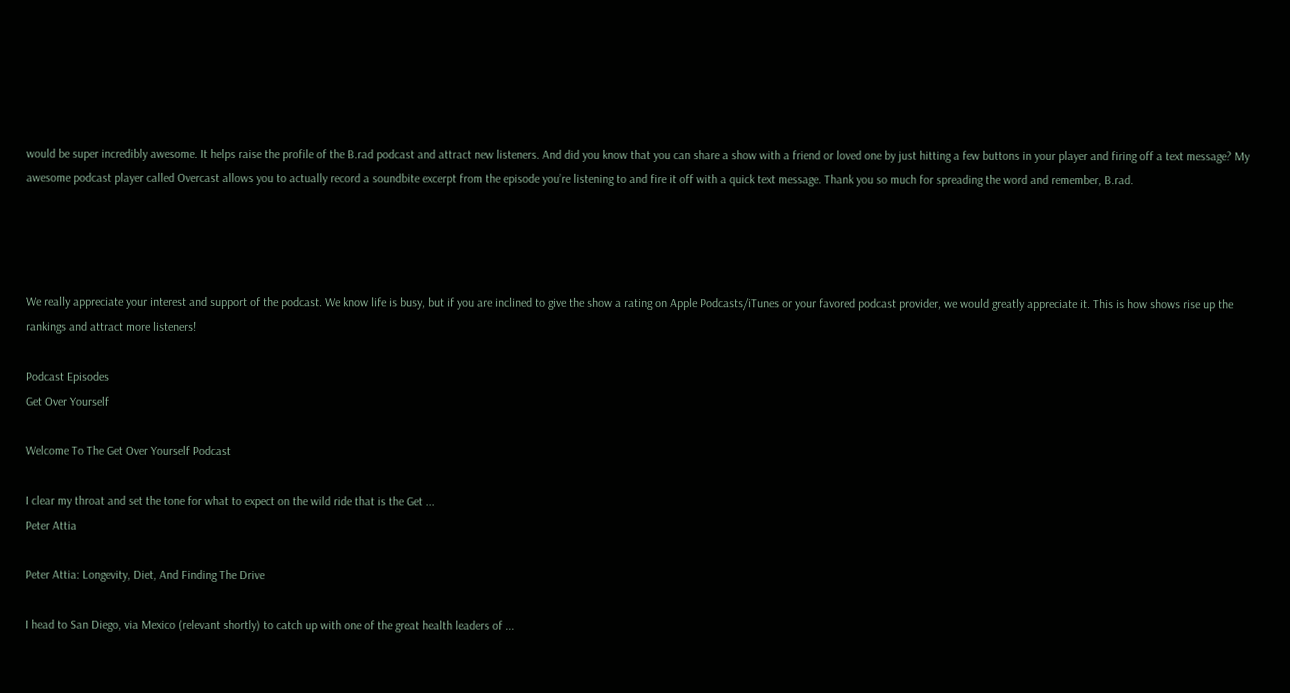would be super incredibly awesome. It helps raise the profile of the B.rad podcast and attract new listeners. And did you know that you can share a show with a friend or loved one by just hitting a few buttons in your player and firing off a text message? My awesome podcast player called Overcast allows you to actually record a soundbite excerpt from the episode you’re listening to and fire it off with a quick text message. Thank you so much for spreading the word and remember, B.rad.




We really appreciate your interest and support of the podcast. We know life is busy, but if you are inclined to give the show a rating on Apple Podcasts/iTunes or your favored podcast provider, we would greatly appreciate it. This is how shows rise up the rankings and attract more listeners!

Podcast Episodes
Get Over Yourself

Welcome To The Get Over Yourself Podcast

I clear my throat and set the tone for what to expect on the wild ride that is the Get ...
Peter Attia

Peter Attia: Longevity, Diet, And Finding The Drive

I head to San Diego, via Mexico (relevant shortly) to catch up with one of the great health leaders of ...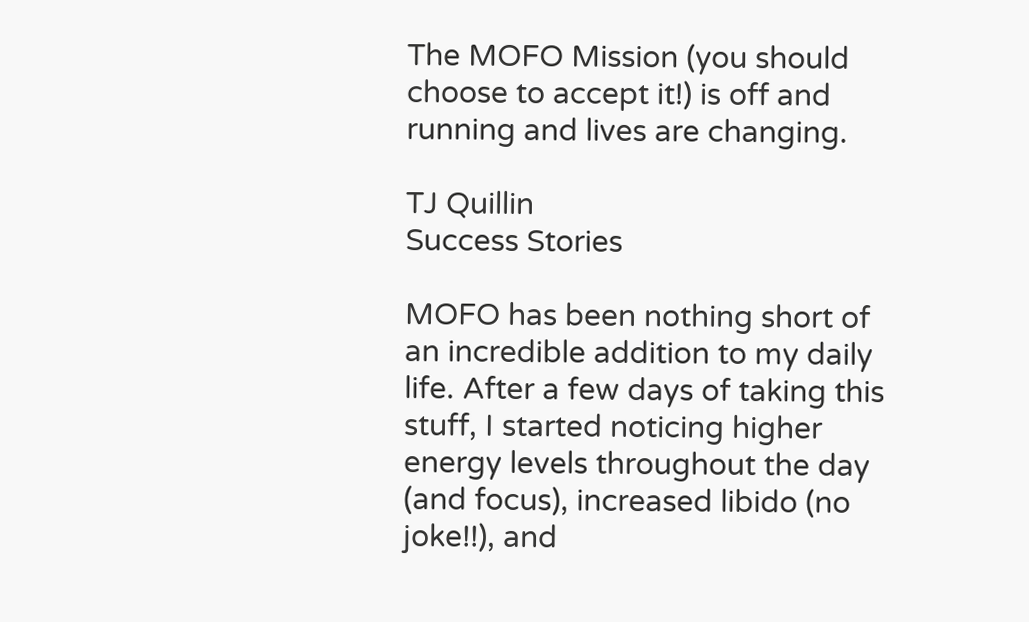The MOFO Mission (you should choose to accept it!) is off and running and lives are changing.

TJ Quillin
Success Stories

MOFO has been nothing short of an incredible addition to my daily life. After a few days of taking this stuff, I started noticing higher energy levels throughout the day (and focus), increased libido (no joke!!), and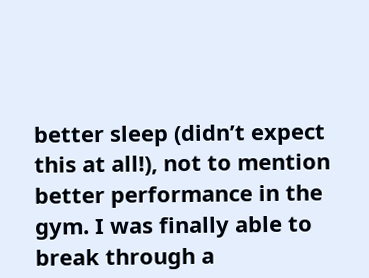better sleep (didn’t expect this at all!), not to mention better performance in the gym. I was finally able to break through a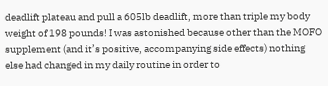deadlift plateau and pull a 605lb deadlift, more than triple my body weight of 198 pounds! I was astonished because other than the MOFO supplement (and it’s positive, accompanying side effects) nothing else had changed in my daily routine in order to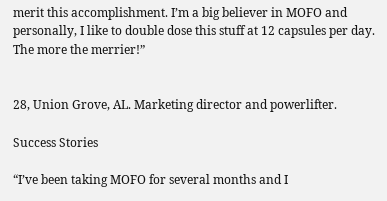merit this accomplishment. I’m a big believer in MOFO and personally, I like to double dose this stuff at 12 capsules per day. The more the merrier!”


28, Union Grove, AL. Marketing director and powerlifter.

Success Stories

“I’ve been taking MOFO for several months and I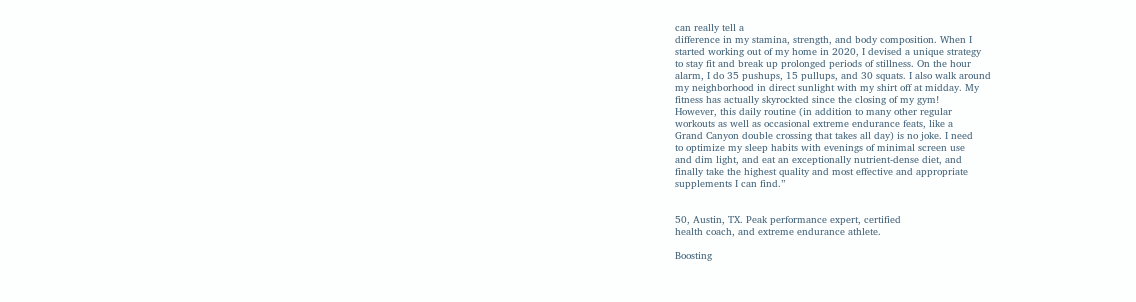can really tell a
difference in my stamina, strength, and body composition. When I
started working out of my home in 2020, I devised a unique strategy
to stay fit and break up prolonged periods of stillness. On the hour
alarm, I do 35 pushups, 15 pullups, and 30 squats. I also walk around
my neighborhood in direct sunlight with my shirt off at midday. My
fitness has actually skyrockted since the closing of my gym!
However, this daily routine (in addition to many other regular
workouts as well as occasional extreme endurance feats, like a
Grand Canyon double crossing that takes all day) is no joke. I need
to optimize my sleep habits with evenings of minimal screen use
and dim light, and eat an exceptionally nutrient-dense diet, and
finally take the highest quality and most effective and appropriate
supplements I can find.”


50, Austin, TX. Peak performance expert, certified
health coach, and extreme endurance athlete.

Boosting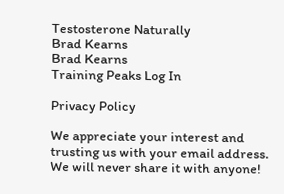Testosterone Naturally
Brad Kearns
Brad Kearns
Training Peaks Log In

Privacy Policy

We appreciate your interest and trusting us with your email address. We will never share it with anyone!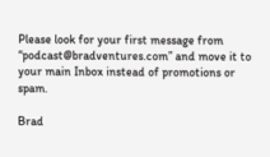Please look for your first message from “podcast@bradventures.com” and move it to your main Inbox instead of promotions or spam.

Brad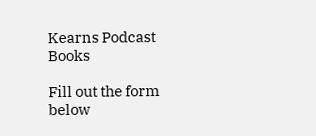Kearns Podcast Books

Fill out the form below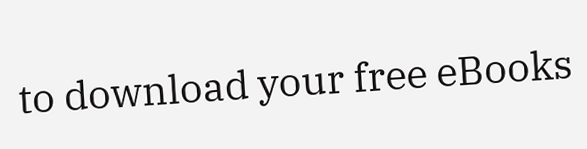to download your free eBooks